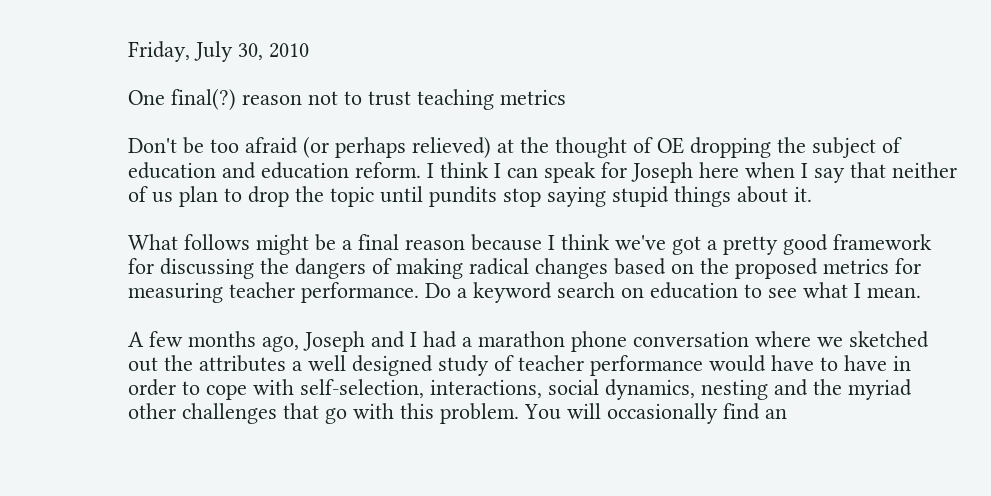Friday, July 30, 2010

One final(?) reason not to trust teaching metrics

Don't be too afraid (or perhaps relieved) at the thought of OE dropping the subject of education and education reform. I think I can speak for Joseph here when I say that neither of us plan to drop the topic until pundits stop saying stupid things about it.

What follows might be a final reason because I think we've got a pretty good framework for discussing the dangers of making radical changes based on the proposed metrics for measuring teacher performance. Do a keyword search on education to see what I mean.

A few months ago, Joseph and I had a marathon phone conversation where we sketched out the attributes a well designed study of teacher performance would have to have in order to cope with self-selection, interactions, social dynamics, nesting and the myriad other challenges that go with this problem. You will occasionally find an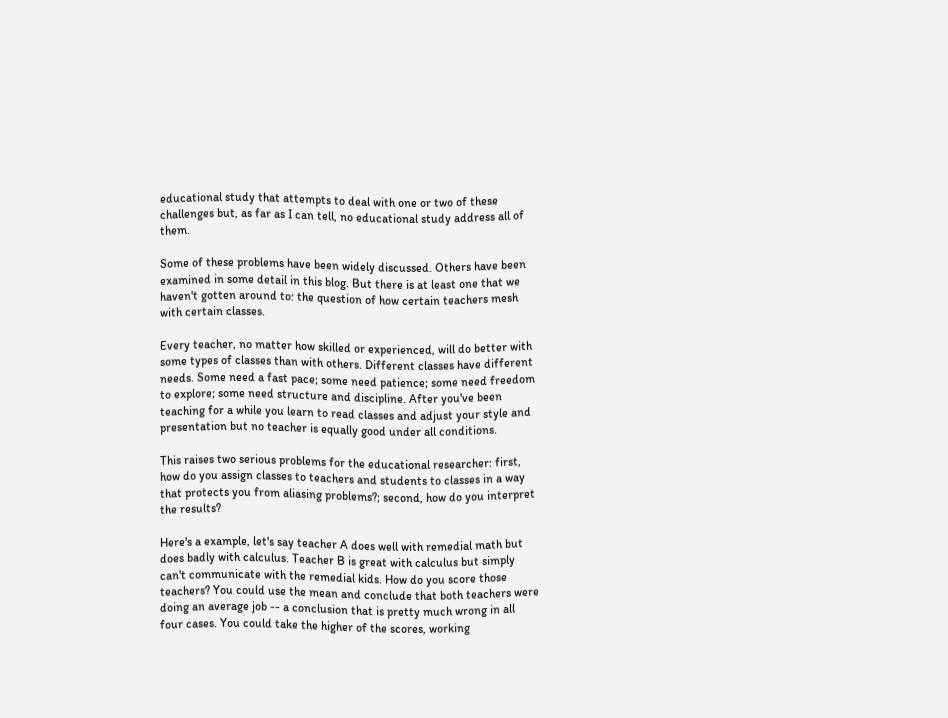educational study that attempts to deal with one or two of these challenges but, as far as I can tell, no educational study address all of them.

Some of these problems have been widely discussed. Others have been examined in some detail in this blog. But there is at least one that we haven't gotten around to: the question of how certain teachers mesh with certain classes.

Every teacher, no matter how skilled or experienced, will do better with some types of classes than with others. Different classes have different needs. Some need a fast pace; some need patience; some need freedom to explore; some need structure and discipline. After you've been teaching for a while you learn to read classes and adjust your style and presentation but no teacher is equally good under all conditions.

This raises two serious problems for the educational researcher: first, how do you assign classes to teachers and students to classes in a way that protects you from aliasing problems?; second, how do you interpret the results?

Here's a example, let's say teacher A does well with remedial math but does badly with calculus. Teacher B is great with calculus but simply can't communicate with the remedial kids. How do you score those teachers? You could use the mean and conclude that both teachers were doing an average job -- a conclusion that is pretty much wrong in all four cases. You could take the higher of the scores, working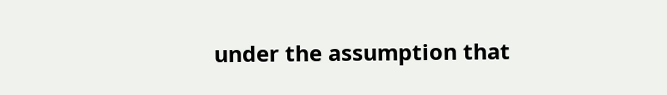under the assumption that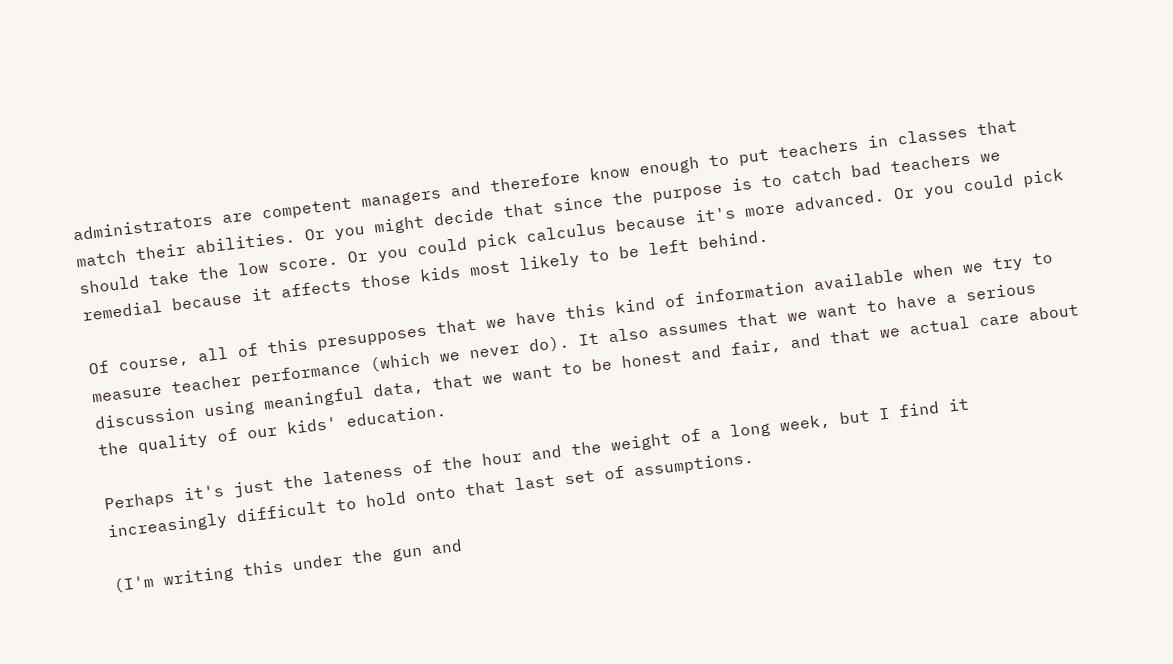administrators are competent managers and therefore know enough to put teachers in classes that match their abilities. Or you might decide that since the purpose is to catch bad teachers we should take the low score. Or you could pick calculus because it's more advanced. Or you could pick remedial because it affects those kids most likely to be left behind.

Of course, all of this presupposes that we have this kind of information available when we try to measure teacher performance (which we never do). It also assumes that we want to have a serious discussion using meaningful data, that we want to be honest and fair, and that we actual care about the quality of our kids' education.

Perhaps it's just the lateness of the hour and the weight of a long week, but I find it increasingly difficult to hold onto that last set of assumptions.

(I'm writing this under the gun and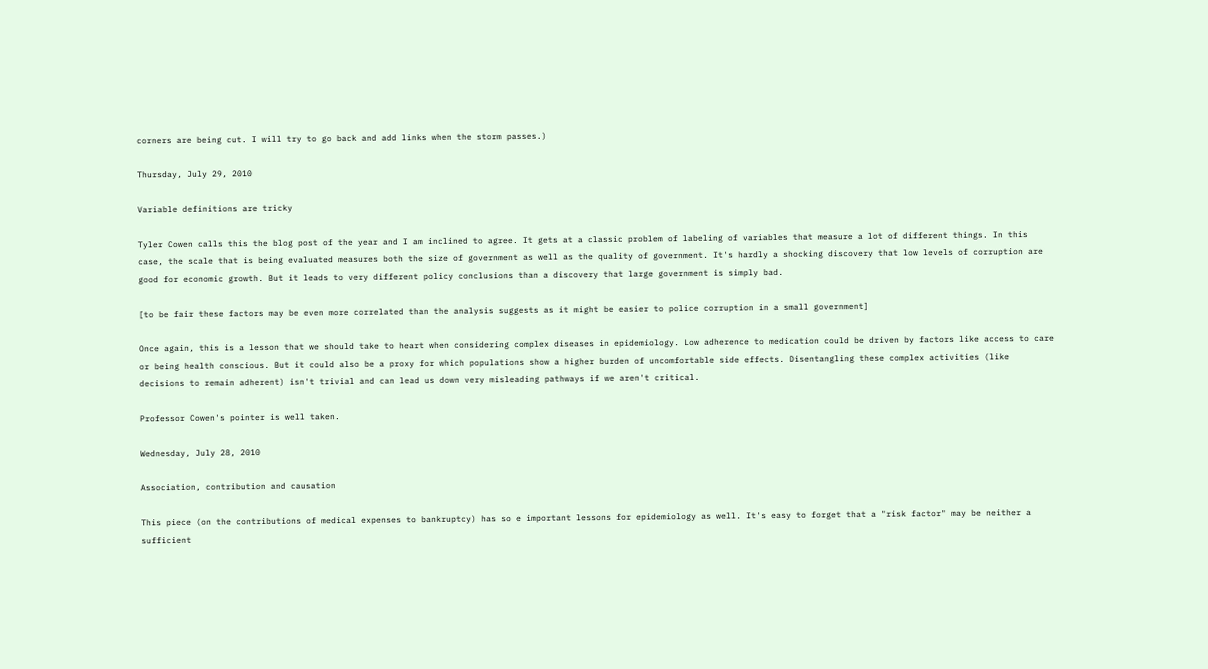corners are being cut. I will try to go back and add links when the storm passes.)

Thursday, July 29, 2010

Variable definitions are tricky

Tyler Cowen calls this the blog post of the year and I am inclined to agree. It gets at a classic problem of labeling of variables that measure a lot of different things. In this case, the scale that is being evaluated measures both the size of government as well as the quality of government. It's hardly a shocking discovery that low levels of corruption are good for economic growth. But it leads to very different policy conclusions than a discovery that large government is simply bad.

[to be fair these factors may be even more correlated than the analysis suggests as it might be easier to police corruption in a small government]

Once again, this is a lesson that we should take to heart when considering complex diseases in epidemiology. Low adherence to medication could be driven by factors like access to care or being health conscious. But it could also be a proxy for which populations show a higher burden of uncomfortable side effects. Disentangling these complex activities (like decisions to remain adherent) isn't trivial and can lead us down very misleading pathways if we aren't critical.

Professor Cowen's pointer is well taken.

Wednesday, July 28, 2010

Association, contribution and causation

This piece (on the contributions of medical expenses to bankruptcy) has so e important lessons for epidemiology as well. It's easy to forget that a "risk factor" may be neither a sufficient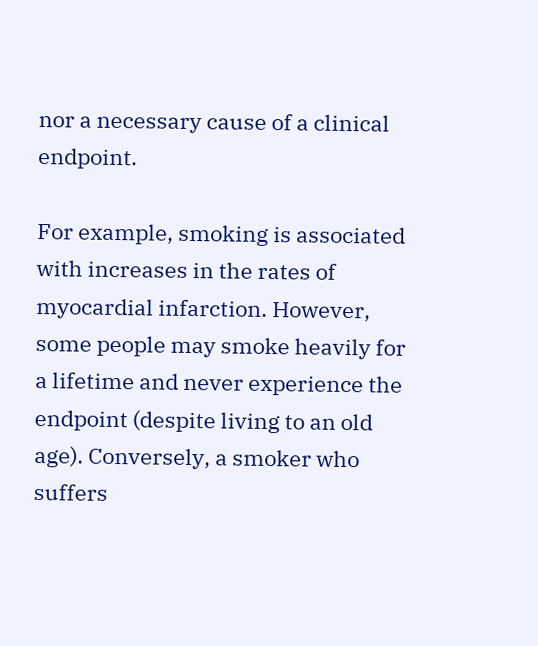nor a necessary cause of a clinical endpoint.

For example, smoking is associated with increases in the rates of myocardial infarction. However, some people may smoke heavily for a lifetime and never experience the endpoint (despite living to an old age). Conversely, a smoker who suffers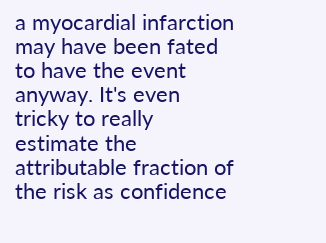a myocardial infarction may have been fated to have the event anyway. It's even tricky to really estimate the attributable fraction of the risk as confidence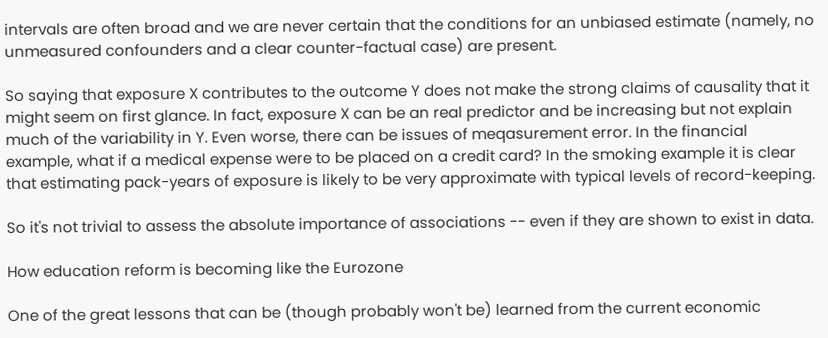intervals are often broad and we are never certain that the conditions for an unbiased estimate (namely, no unmeasured confounders and a clear counter-factual case) are present.

So saying that exposure X contributes to the outcome Y does not make the strong claims of causality that it might seem on first glance. In fact, exposure X can be an real predictor and be increasing but not explain much of the variability in Y. Even worse, there can be issues of meqasurement error. In the financial example, what if a medical expense were to be placed on a credit card? In the smoking example it is clear that estimating pack-years of exposure is likely to be very approximate with typical levels of record-keeping.

So it's not trivial to assess the absolute importance of associations -- even if they are shown to exist in data.

How education reform is becoming like the Eurozone

One of the great lessons that can be (though probably won't be) learned from the current economic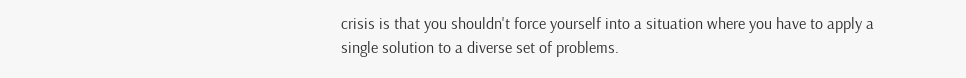crisis is that you shouldn't force yourself into a situation where you have to apply a single solution to a diverse set of problems.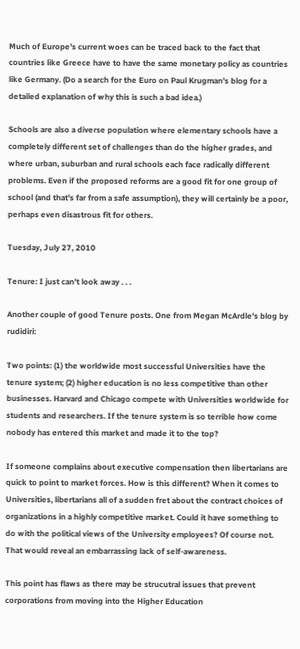Much of Europe's current woes can be traced back to the fact that countries like Greece have to have the same monetary policy as countries like Germany. (Do a search for the Euro on Paul Krugman's blog for a detailed explanation of why this is such a bad idea.)

Schools are also a diverse population where elementary schools have a completely different set of challenges than do the higher grades, and where urban, suburban and rural schools each face radically different problems. Even if the proposed reforms are a good fit for one group of school (and that's far from a safe assumption), they will certainly be a poor, perhaps even disastrous fit for others.

Tuesday, July 27, 2010

Tenure: I just can't look away . . .

Another couple of good Tenure posts. One from Megan McArdle's blog by rudidiri:

Two points: (1) the worldwide most successful Universities have the tenure system; (2) higher education is no less competitive than other businesses. Harvard and Chicago compete with Universities worldwide for students and researchers. If the tenure system is so terrible how come nobody has entered this market and made it to the top?

If someone complains about executive compensation then libertarians are quick to point to market forces. How is this different? When it comes to Universities, libertarians all of a sudden fret about the contract choices of organizations in a highly competitive market. Could it have something to do with the political views of the University employees? Of course not. That would reveal an embarrassing lack of self-awareness.

This point has flaws as there may be strucutral issues that prevent corporations from moving into the Higher Education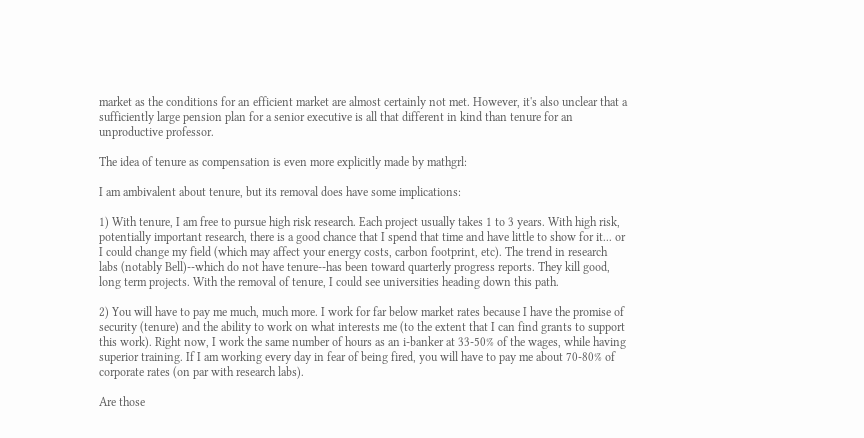market as the conditions for an efficient market are almost certainly not met. However, it's also unclear that a sufficiently large pension plan for a senior executive is all that different in kind than tenure for an unproductive professor.

The idea of tenure as compensation is even more explicitly made by mathgrl:

I am ambivalent about tenure, but its removal does have some implications:

1) With tenure, I am free to pursue high risk research. Each project usually takes 1 to 3 years. With high risk, potentially important research, there is a good chance that I spend that time and have little to show for it... or I could change my field (which may affect your energy costs, carbon footprint, etc). The trend in research labs (notably Bell)--which do not have tenure--has been toward quarterly progress reports. They kill good, long term projects. With the removal of tenure, I could see universities heading down this path.

2) You will have to pay me much, much more. I work for far below market rates because I have the promise of security (tenure) and the ability to work on what interests me (to the extent that I can find grants to support this work). Right now, I work the same number of hours as an i-banker at 33-50% of the wages, while having superior training. If I am working every day in fear of being fired, you will have to pay me about 70-80% of corporate rates (on par with research labs).

Are those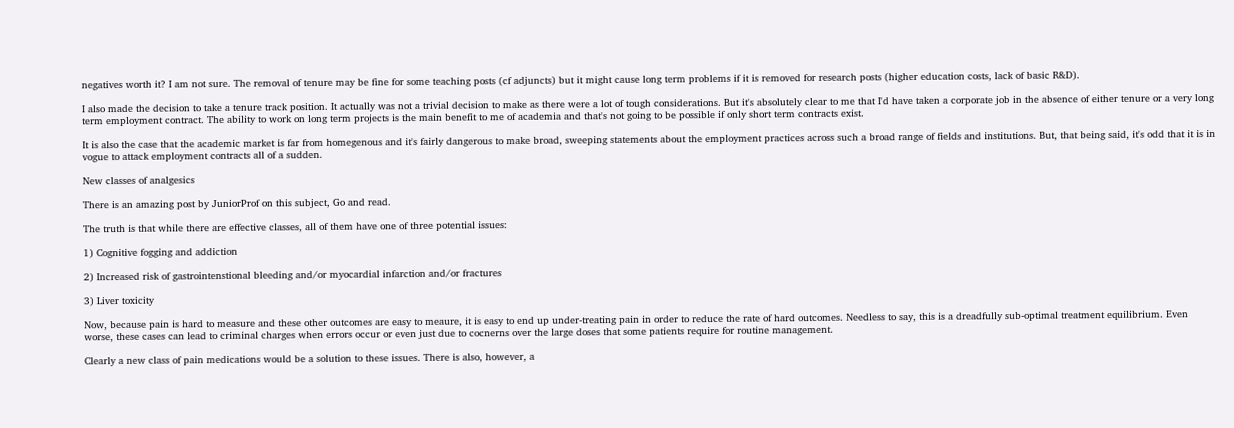negatives worth it? I am not sure. The removal of tenure may be fine for some teaching posts (cf adjuncts) but it might cause long term problems if it is removed for research posts (higher education costs, lack of basic R&D).

I also made the decision to take a tenure track position. It actually was not a trivial decision to make as there were a lot of tough considerations. But it's absolutely clear to me that I'd have taken a corporate job in the absence of either tenure or a very long term employment contract. The ability to work on long term projects is the main benefit to me of academia and that's not going to be possible if only short term contracts exist.

It is also the case that the academic market is far from homegenous and it's fairly dangerous to make broad, sweeping statements about the employment practices across such a broad range of fields and institutions. But, that being said, it's odd that it is in vogue to attack employment contracts all of a sudden.

New classes of analgesics

There is an amazing post by JuniorProf on this subject, Go and read.

The truth is that while there are effective classes, all of them have one of three potential issues:

1) Cognitive fogging and addiction

2) Increased risk of gastrointenstional bleeding and/or myocardial infarction and/or fractures

3) Liver toxicity

Now, because pain is hard to measure and these other outcomes are easy to meaure, it is easy to end up under-treating pain in order to reduce the rate of hard outcomes. Needless to say, this is a dreadfully sub-optimal treatment equilibrium. Even worse, these cases can lead to criminal charges when errors occur or even just due to cocnerns over the large doses that some patients require for routine management.

Clearly a new class of pain medications would be a solution to these issues. There is also, however, a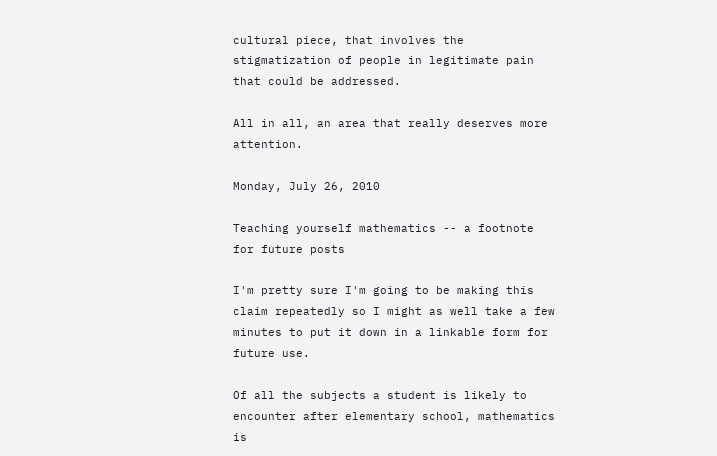cultural piece, that involves the stigmatization of people in legitimate pain that could be addressed.

All in all, an area that really deserves more attention.

Monday, July 26, 2010

Teaching yourself mathematics -- a footnote for future posts

I'm pretty sure I'm going to be making this claim repeatedly so I might as well take a few minutes to put it down in a linkable form for future use.

Of all the subjects a student is likely to encounter after elementary school, mathematics is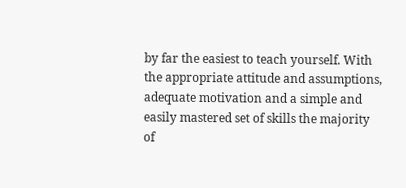by far the easiest to teach yourself. With the appropriate attitude and assumptions, adequate motivation and a simple and easily mastered set of skills the majority of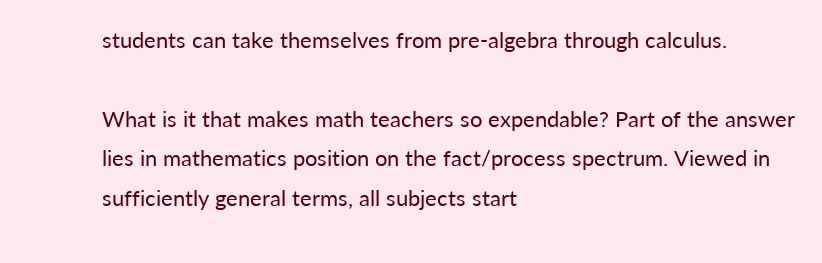students can take themselves from pre-algebra through calculus.

What is it that makes math teachers so expendable? Part of the answer lies in mathematics position on the fact/process spectrum. Viewed in sufficiently general terms, all subjects start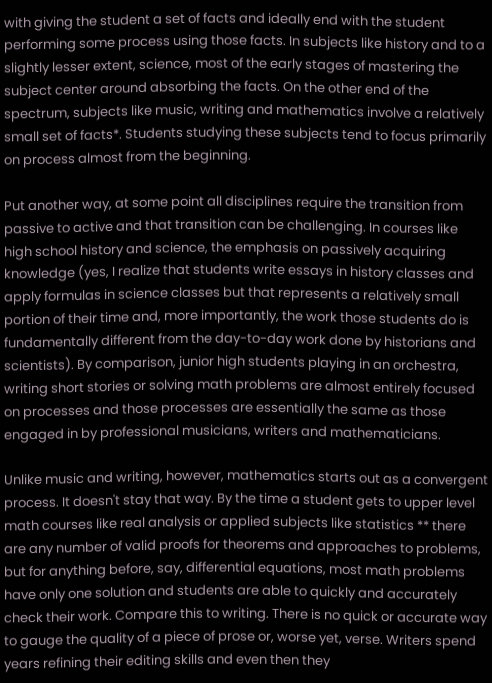with giving the student a set of facts and ideally end with the student performing some process using those facts. In subjects like history and to a slightly lesser extent, science, most of the early stages of mastering the subject center around absorbing the facts. On the other end of the spectrum, subjects like music, writing and mathematics involve a relatively small set of facts*. Students studying these subjects tend to focus primarily on process almost from the beginning.

Put another way, at some point all disciplines require the transition from passive to active and that transition can be challenging. In courses like high school history and science, the emphasis on passively acquiring knowledge (yes, I realize that students write essays in history classes and apply formulas in science classes but that represents a relatively small portion of their time and, more importantly, the work those students do is fundamentally different from the day-to-day work done by historians and scientists). By comparison, junior high students playing in an orchestra, writing short stories or solving math problems are almost entirely focused on processes and those processes are essentially the same as those engaged in by professional musicians, writers and mathematicians.

Unlike music and writing, however, mathematics starts out as a convergent process. It doesn't stay that way. By the time a student gets to upper level math courses like real analysis or applied subjects like statistics ** there are any number of valid proofs for theorems and approaches to problems, but for anything before, say, differential equations, most math problems have only one solution and students are able to quickly and accurately check their work. Compare this to writing. There is no quick or accurate way to gauge the quality of a piece of prose or, worse yet, verse. Writers spend years refining their editing skills and even then they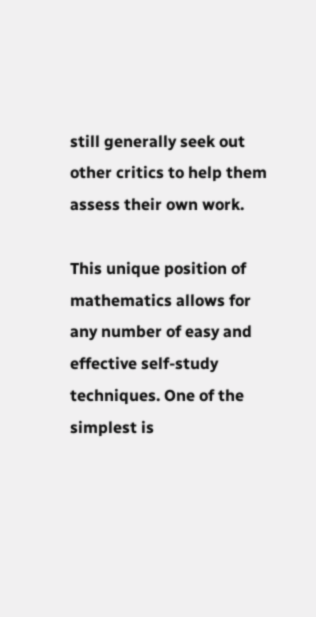still generally seek out other critics to help them assess their own work.

This unique position of mathematics allows for any number of easy and effective self-study techniques. One of the simplest is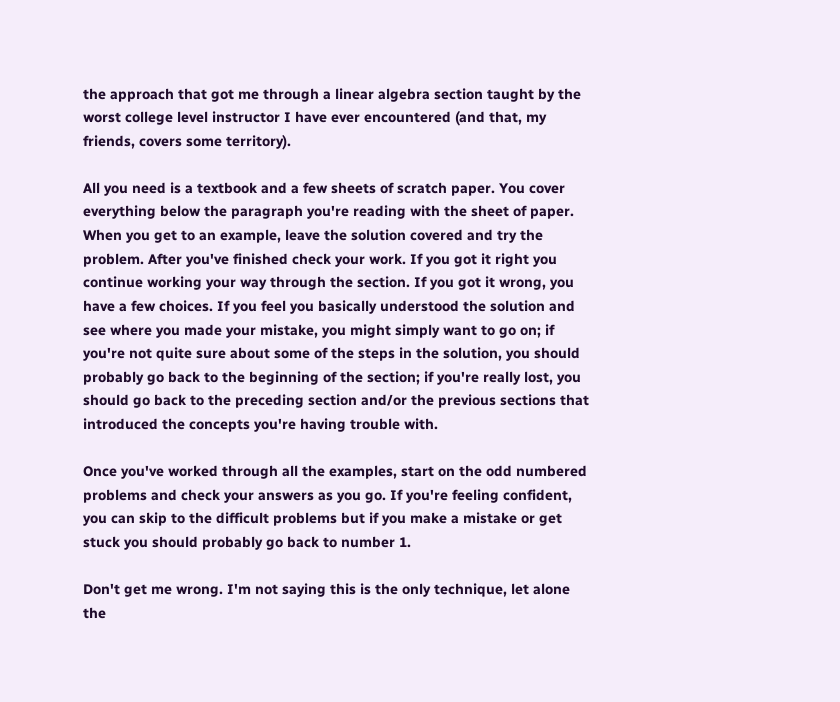the approach that got me through a linear algebra section taught by the worst college level instructor I have ever encountered (and that, my friends, covers some territory).

All you need is a textbook and a few sheets of scratch paper. You cover everything below the paragraph you're reading with the sheet of paper. When you get to an example, leave the solution covered and try the problem. After you've finished check your work. If you got it right you continue working your way through the section. If you got it wrong, you have a few choices. If you feel you basically understood the solution and see where you made your mistake, you might simply want to go on; if you're not quite sure about some of the steps in the solution, you should probably go back to the beginning of the section; if you're really lost, you should go back to the preceding section and/or the previous sections that introduced the concepts you're having trouble with.

Once you've worked through all the examples, start on the odd numbered problems and check your answers as you go. If you're feeling confident, you can skip to the difficult problems but if you make a mistake or get stuck you should probably go back to number 1.

Don't get me wrong. I'm not saying this is the only technique, let alone the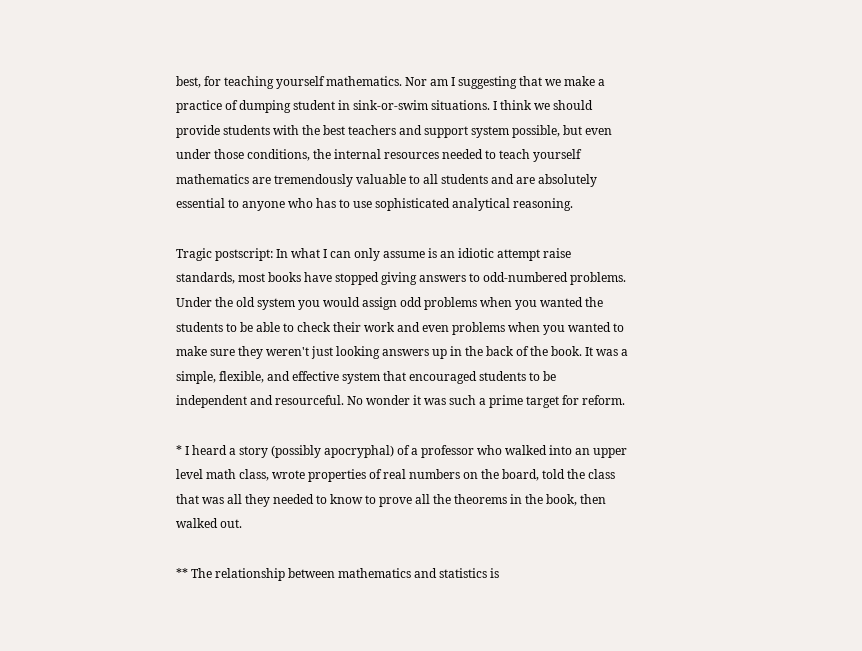best, for teaching yourself mathematics. Nor am I suggesting that we make a practice of dumping student in sink-or-swim situations. I think we should provide students with the best teachers and support system possible, but even under those conditions, the internal resources needed to teach yourself mathematics are tremendously valuable to all students and are absolutely essential to anyone who has to use sophisticated analytical reasoning.

Tragic postscript: In what I can only assume is an idiotic attempt raise standards, most books have stopped giving answers to odd-numbered problems. Under the old system you would assign odd problems when you wanted the students to be able to check their work and even problems when you wanted to make sure they weren't just looking answers up in the back of the book. It was a simple, flexible, and effective system that encouraged students to be independent and resourceful. No wonder it was such a prime target for reform.

* I heard a story (possibly apocryphal) of a professor who walked into an upper level math class, wrote properties of real numbers on the board, told the class that was all they needed to know to prove all the theorems in the book, then walked out.

** The relationship between mathematics and statistics is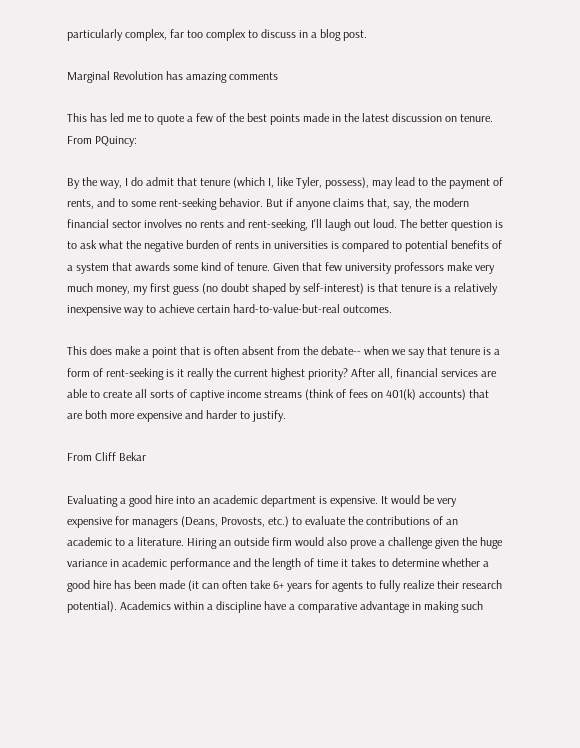particularly complex, far too complex to discuss in a blog post.

Marginal Revolution has amazing comments

This has led me to quote a few of the best points made in the latest discussion on tenure. From PQuincy:

By the way, I do admit that tenure (which I, like Tyler, possess), may lead to the payment of rents, and to some rent-seeking behavior. But if anyone claims that, say, the modern financial sector involves no rents and rent-seeking, I'll laugh out loud. The better question is to ask what the negative burden of rents in universities is compared to potential benefits of a system that awards some kind of tenure. Given that few university professors make very much money, my first guess (no doubt shaped by self-interest) is that tenure is a relatively inexpensive way to achieve certain hard-to-value-but-real outcomes.

This does make a point that is often absent from the debate-- when we say that tenure is a form of rent-seeking is it really the current highest priority? After all, financial services are able to create all sorts of captive income streams (think of fees on 401(k) accounts) that are both more expensive and harder to justify.

From Cliff Bekar

Evaluating a good hire into an academic department is expensive. It would be very expensive for managers (Deans, Provosts, etc.) to evaluate the contributions of an academic to a literature. Hiring an outside firm would also prove a challenge given the huge variance in academic performance and the length of time it takes to determine whether a good hire has been made (it can often take 6+ years for agents to fully realize their research potential). Academics within a discipline have a comparative advantage in making such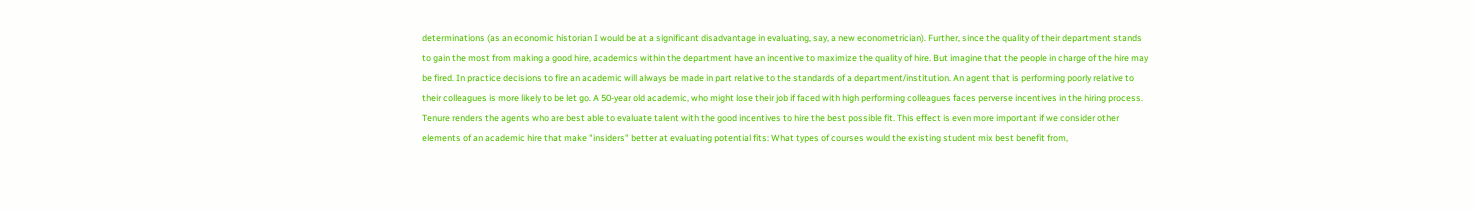determinations (as an economic historian I would be at a significant disadvantage in evaluating, say, a new econometrician). Further, since the quality of their department stands to gain the most from making a good hire, academics within the department have an incentive to maximize the quality of hire. But imagine that the people in charge of the hire may be fired. In practice decisions to fire an academic will always be made in part relative to the standards of a department/institution. An agent that is performing poorly relative to their colleagues is more likely to be let go. A 50-year old academic, who might lose their job if faced with high performing colleagues faces perverse incentives in the hiring process. Tenure renders the agents who are best able to evaluate talent with the good incentives to hire the best possible fit. This effect is even more important if we consider other elements of an academic hire that make "insiders" better at evaluating potential fits: What types of courses would the existing student mix best benefit from,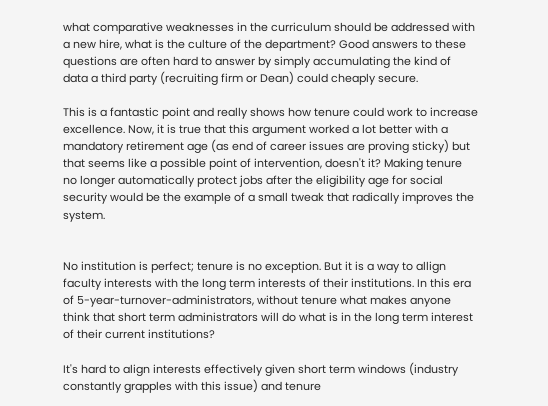what comparative weaknesses in the curriculum should be addressed with a new hire, what is the culture of the department? Good answers to these questions are often hard to answer by simply accumulating the kind of data a third party (recruiting firm or Dean) could cheaply secure.

This is a fantastic point and really shows how tenure could work to increase excellence. Now, it is true that this argument worked a lot better with a mandatory retirement age (as end of career issues are proving sticky) but that seems like a possible point of intervention, doesn't it? Making tenure no longer automatically protect jobs after the eligibility age for social security would be the example of a small tweak that radically improves the system.


No institution is perfect; tenure is no exception. But it is a way to allign faculty interests with the long term interests of their institutions. In this era of 5-year-turnover-administrators, without tenure what makes anyone think that short term administrators will do what is in the long term interest of their current institutions?

It's hard to align interests effectively given short term windows (industry constantly grapples with this issue) and tenure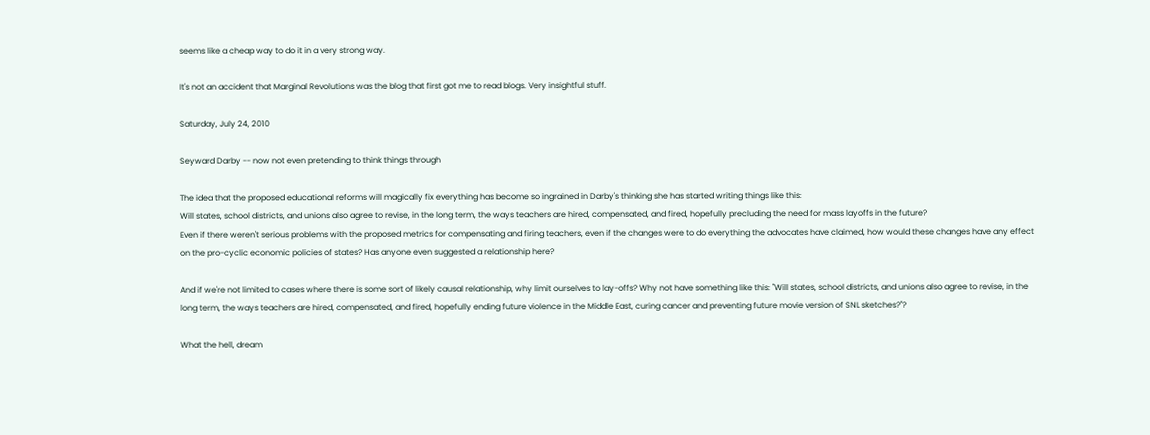seems like a cheap way to do it in a very strong way.

It's not an accident that Marginal Revolutions was the blog that first got me to read blogs. Very insightful stuff.

Saturday, July 24, 2010

Seyward Darby -- now not even pretending to think things through

The idea that the proposed educational reforms will magically fix everything has become so ingrained in Darby's thinking she has started writing things like this:
Will states, school districts, and unions also agree to revise, in the long term, the ways teachers are hired, compensated, and fired, hopefully precluding the need for mass layoffs in the future?
Even if there weren't serious problems with the proposed metrics for compensating and firing teachers, even if the changes were to do everything the advocates have claimed, how would these changes have any effect on the pro-cyclic economic policies of states? Has anyone even suggested a relationship here?

And if we're not limited to cases where there is some sort of likely causal relationship, why limit ourselves to lay-offs? Why not have something like this: "Will states, school districts, and unions also agree to revise, in the long term, the ways teachers are hired, compensated, and fired, hopefully ending future violence in the Middle East, curing cancer and preventing future movie version of SNL sketches?"?

What the hell, dream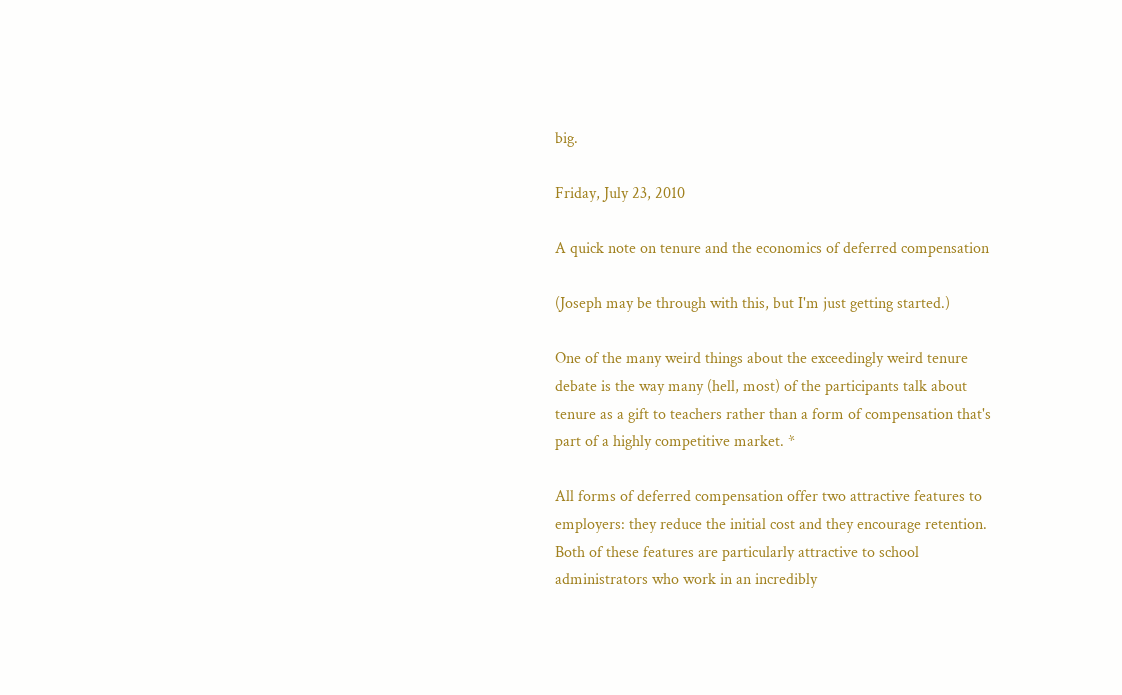big.

Friday, July 23, 2010

A quick note on tenure and the economics of deferred compensation

(Joseph may be through with this, but I'm just getting started.)

One of the many weird things about the exceedingly weird tenure debate is the way many (hell, most) of the participants talk about tenure as a gift to teachers rather than a form of compensation that's part of a highly competitive market. *

All forms of deferred compensation offer two attractive features to employers: they reduce the initial cost and they encourage retention. Both of these features are particularly attractive to school administrators who work in an incredibly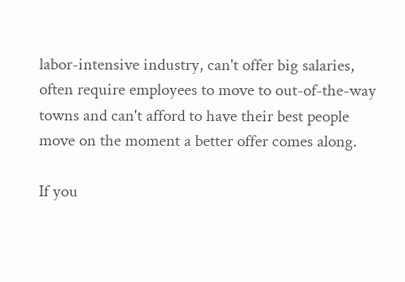labor-intensive industry, can't offer big salaries, often require employees to move to out-of-the-way towns and can't afford to have their best people move on the moment a better offer comes along.

If you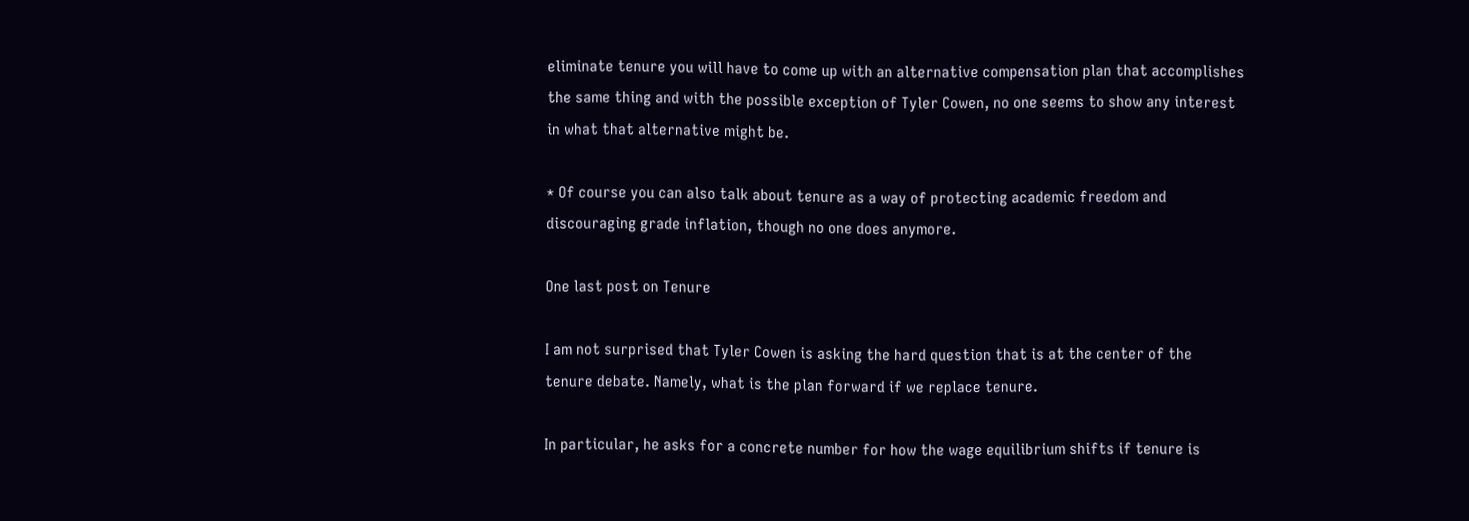eliminate tenure you will have to come up with an alternative compensation plan that accomplishes the same thing and with the possible exception of Tyler Cowen, no one seems to show any interest in what that alternative might be.

* Of course you can also talk about tenure as a way of protecting academic freedom and discouraging grade inflation, though no one does anymore.

One last post on Tenure

I am not surprised that Tyler Cowen is asking the hard question that is at the center of the tenure debate. Namely, what is the plan forward if we replace tenure.

In particular, he asks for a concrete number for how the wage equilibrium shifts if tenure is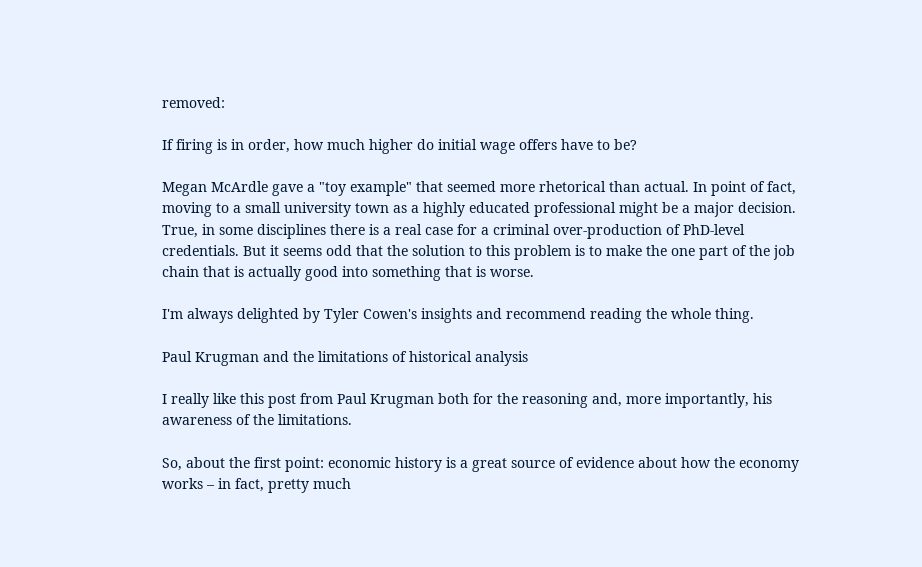removed:

If firing is in order, how much higher do initial wage offers have to be?

Megan McArdle gave a "toy example" that seemed more rhetorical than actual. In point of fact, moving to a small university town as a highly educated professional might be a major decision. True, in some disciplines there is a real case for a criminal over-production of PhD-level credentials. But it seems odd that the solution to this problem is to make the one part of the job chain that is actually good into something that is worse.

I'm always delighted by Tyler Cowen's insights and recommend reading the whole thing.

Paul Krugman and the limitations of historical analysis

I really like this post from Paul Krugman both for the reasoning and, more importantly, his awareness of the limitations.

So, about the first point: economic history is a great source of evidence about how the economy works – in fact, pretty much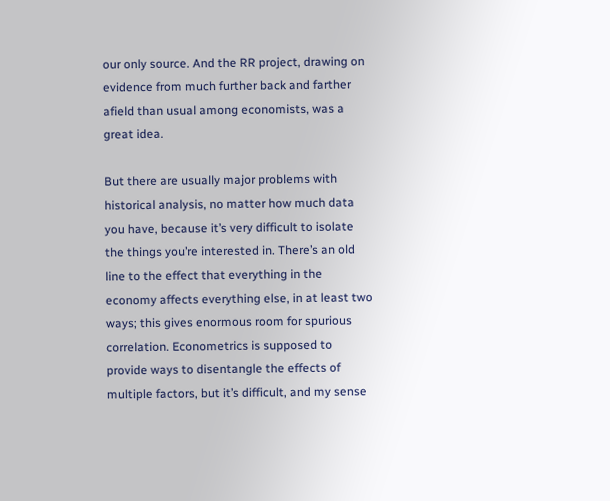our only source. And the RR project, drawing on evidence from much further back and farther afield than usual among economists, was a great idea.

But there are usually major problems with historical analysis, no matter how much data you have, because it’s very difficult to isolate the things you’re interested in. There’s an old line to the effect that everything in the economy affects everything else, in at least two ways; this gives enormous room for spurious correlation. Econometrics is supposed to provide ways to disentangle the effects of multiple factors, but it’s difficult, and my sense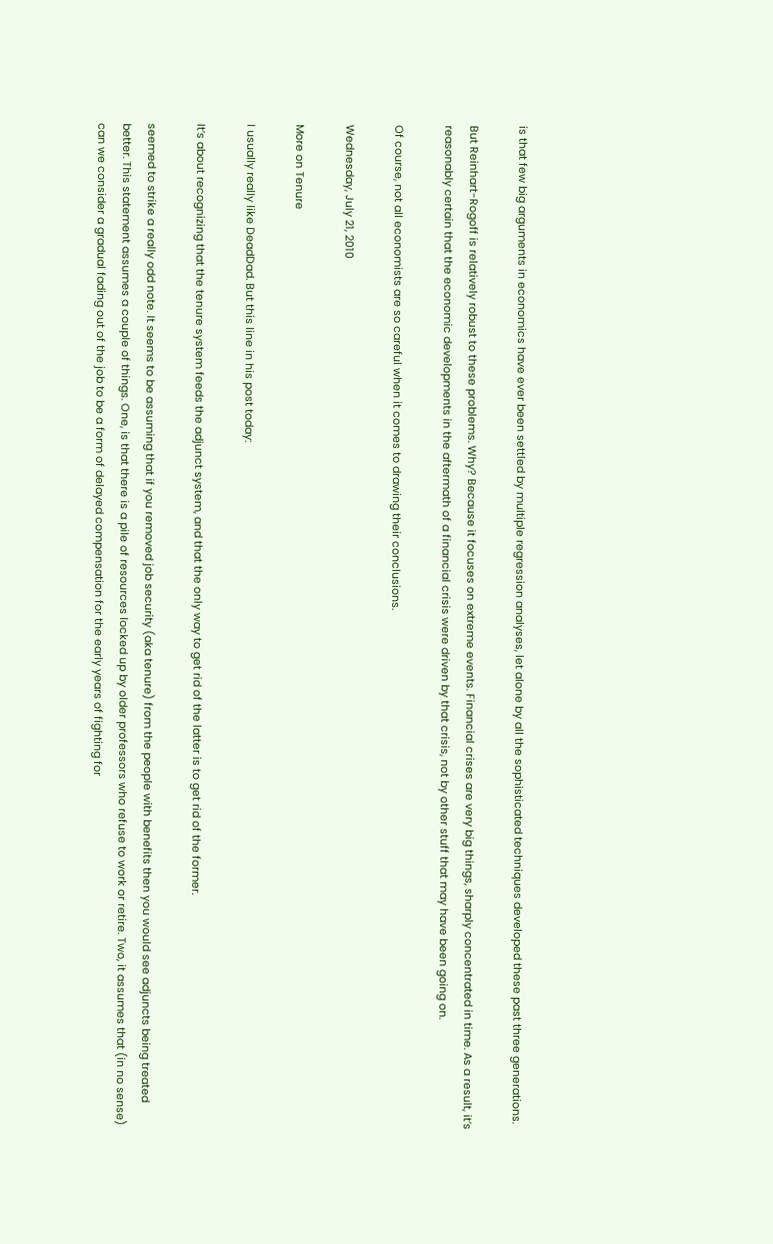is that few big arguments in economics have ever been settled by multiple regression analyses, let alone by all the sophisticated techniques developed these past three generations.

But Reinhart-Rogoff is relatively robust to these problems. Why? Because it focuses on extreme events. Financial crises are very big things, sharply concentrated in time. As a result, it’s reasonably certain that the economic developments in the aftermath of a financial crisis were driven by that crisis, not by other stuff that may have been going on.

Of course, not all economists are so careful when it comes to drawing their conclusions.

Wednesday, July 21, 2010

More on Tenure

I usually really like DeadDad. But this line in his post today:

It’s about recognizing that the tenure system feeds the adjunct system, and that the only way to get rid of the latter is to get rid of the former.

seemed to strike a really odd note. It seems to be assuming that if you removed job security (aka tenure) from the people with benefits then you would see adjuncts being treated better. This statement assumes a couple of things. One, is that there is a pile of resources locked up by older professors who refuse to work or retire. Two, it assumes that (in no sense) can we consider a gradual fading out of the job to be a form of delayed compensation for the early years of fighting for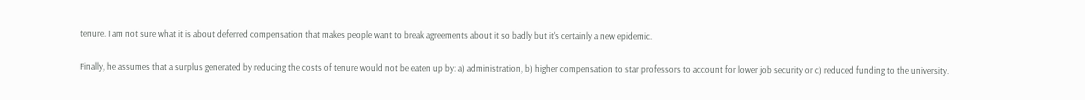tenure. I am not sure what it is about deferred compensation that makes people want to break agreements about it so badly but it's certainly a new epidemic.

Finally, he assumes that a surplus generated by reducing the costs of tenure would not be eaten up by: a) administration, b) higher compensation to star professors to account for lower job security or c) reduced funding to the university.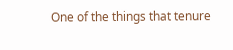One of the things that tenure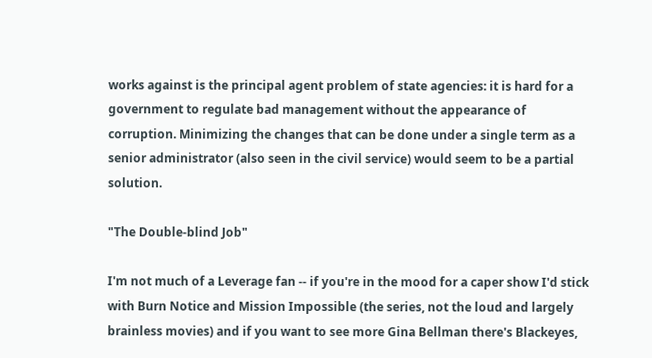works against is the principal agent problem of state agencies: it is hard for a government to regulate bad management without the appearance of corruption. Minimizing the changes that can be done under a single term as a senior administrator (also seen in the civil service) would seem to be a partial solution.

"The Double-blind Job"

I'm not much of a Leverage fan -- if you're in the mood for a caper show I'd stick with Burn Notice and Mission Impossible (the series, not the loud and largely brainless movies) and if you want to see more Gina Bellman there's Blackeyes,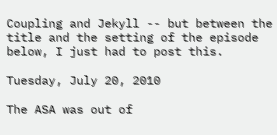Coupling and Jekyll -- but between the title and the setting of the episode below, I just had to post this.

Tuesday, July 20, 2010

The ASA was out of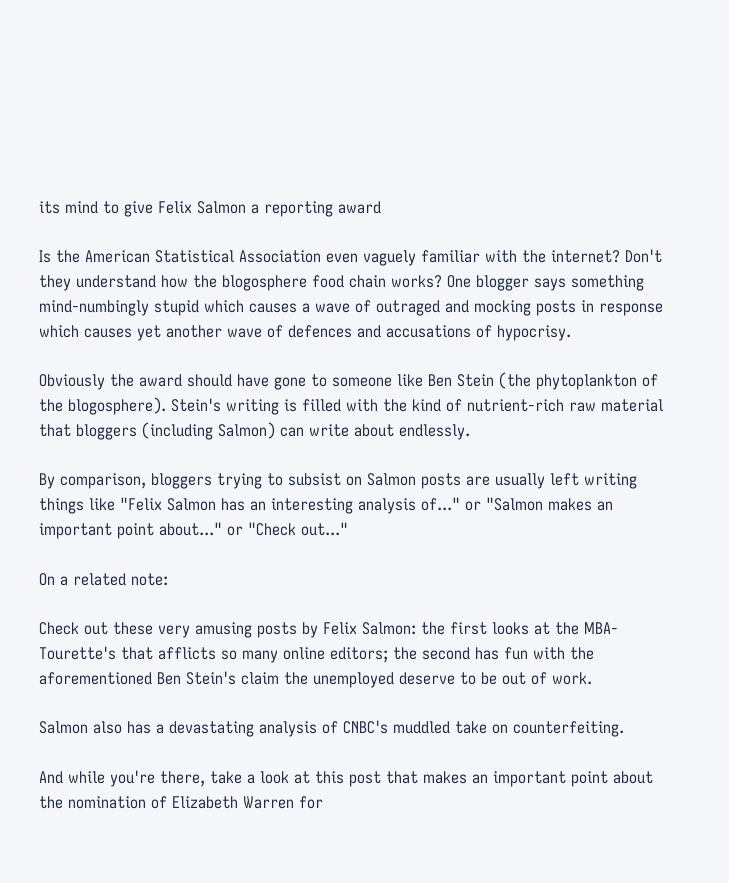its mind to give Felix Salmon a reporting award

Is the American Statistical Association even vaguely familiar with the internet? Don't they understand how the blogosphere food chain works? One blogger says something mind-numbingly stupid which causes a wave of outraged and mocking posts in response which causes yet another wave of defences and accusations of hypocrisy.

Obviously the award should have gone to someone like Ben Stein (the phytoplankton of the blogosphere). Stein's writing is filled with the kind of nutrient-rich raw material that bloggers (including Salmon) can write about endlessly.

By comparison, bloggers trying to subsist on Salmon posts are usually left writing things like "Felix Salmon has an interesting analysis of..." or "Salmon makes an important point about..." or "Check out..."

On a related note:

Check out these very amusing posts by Felix Salmon: the first looks at the MBA-Tourette's that afflicts so many online editors; the second has fun with the aforementioned Ben Stein's claim the unemployed deserve to be out of work.

Salmon also has a devastating analysis of CNBC's muddled take on counterfeiting.

And while you're there, take a look at this post that makes an important point about the nomination of Elizabeth Warren for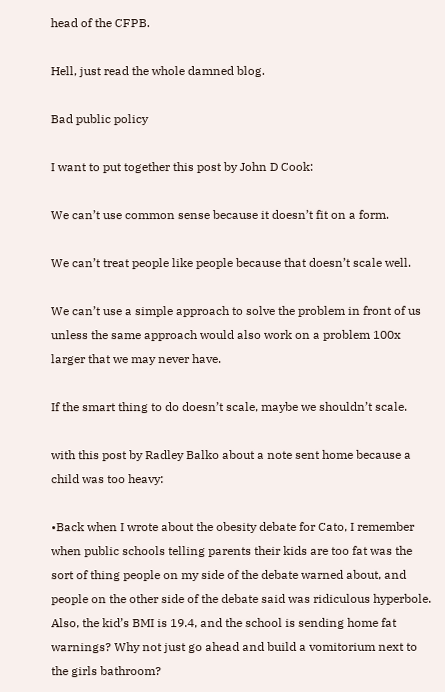head of the CFPB.

Hell, just read the whole damned blog.

Bad public policy

I want to put together this post by John D Cook:

We can’t use common sense because it doesn’t fit on a form.

We can’t treat people like people because that doesn’t scale well.

We can’t use a simple approach to solve the problem in front of us unless the same approach would also work on a problem 100x larger that we may never have.

If the smart thing to do doesn’t scale, maybe we shouldn’t scale.

with this post by Radley Balko about a note sent home because a child was too heavy:

•Back when I wrote about the obesity debate for Cato, I remember when public schools telling parents their kids are too fat was the sort of thing people on my side of the debate warned about, and people on the other side of the debate said was ridiculous hyperbole. Also, the kid’s BMI is 19.4, and the school is sending home fat warnings? Why not just go ahead and build a vomitorium next to the girls bathroom?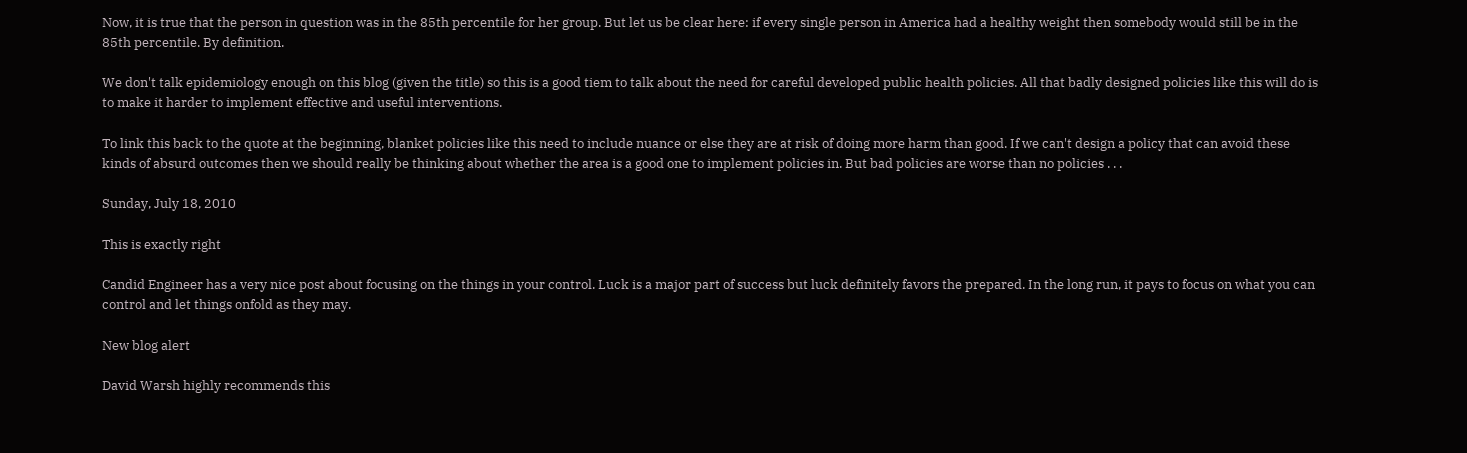Now, it is true that the person in question was in the 85th percentile for her group. But let us be clear here: if every single person in America had a healthy weight then somebody would still be in the 85th percentile. By definition.

We don't talk epidemiology enough on this blog (given the title) so this is a good tiem to talk about the need for careful developed public health policies. All that badly designed policies like this will do is to make it harder to implement effective and useful interventions.

To link this back to the quote at the beginning, blanket policies like this need to include nuance or else they are at risk of doing more harm than good. If we can't design a policy that can avoid these kinds of absurd outcomes then we should really be thinking about whether the area is a good one to implement policies in. But bad policies are worse than no policies . . .

Sunday, July 18, 2010

This is exactly right

Candid Engineer has a very nice post about focusing on the things in your control. Luck is a major part of success but luck definitely favors the prepared. In the long run, it pays to focus on what you can control and let things onfold as they may.

New blog alert

David Warsh highly recommends this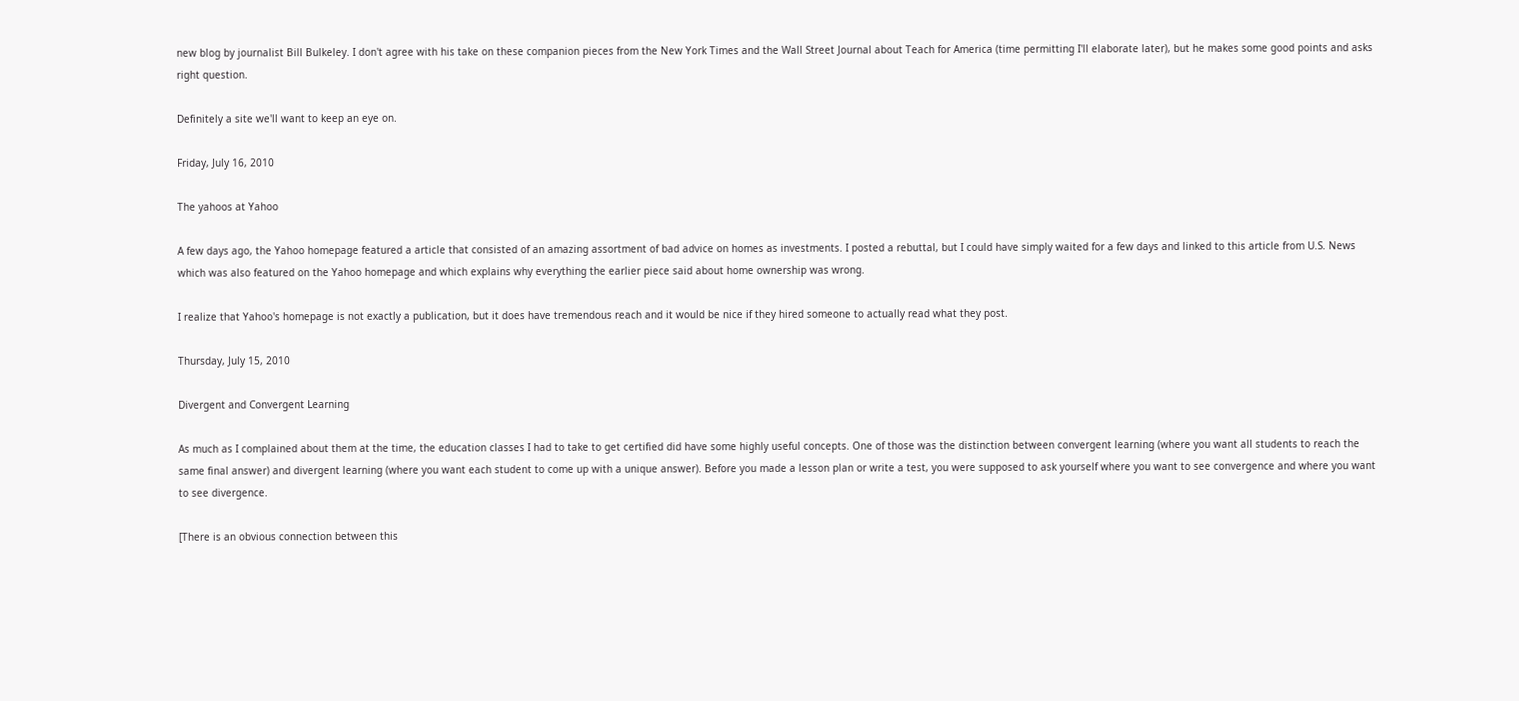new blog by journalist Bill Bulkeley. I don't agree with his take on these companion pieces from the New York Times and the Wall Street Journal about Teach for America (time permitting I'll elaborate later), but he makes some good points and asks right question.

Definitely a site we'll want to keep an eye on.

Friday, July 16, 2010

The yahoos at Yahoo

A few days ago, the Yahoo homepage featured a article that consisted of an amazing assortment of bad advice on homes as investments. I posted a rebuttal, but I could have simply waited for a few days and linked to this article from U.S. News which was also featured on the Yahoo homepage and which explains why everything the earlier piece said about home ownership was wrong.

I realize that Yahoo's homepage is not exactly a publication, but it does have tremendous reach and it would be nice if they hired someone to actually read what they post.

Thursday, July 15, 2010

Divergent and Convergent Learning

As much as I complained about them at the time, the education classes I had to take to get certified did have some highly useful concepts. One of those was the distinction between convergent learning (where you want all students to reach the same final answer) and divergent learning (where you want each student to come up with a unique answer). Before you made a lesson plan or write a test, you were supposed to ask yourself where you want to see convergence and where you want to see divergence.

[There is an obvious connection between this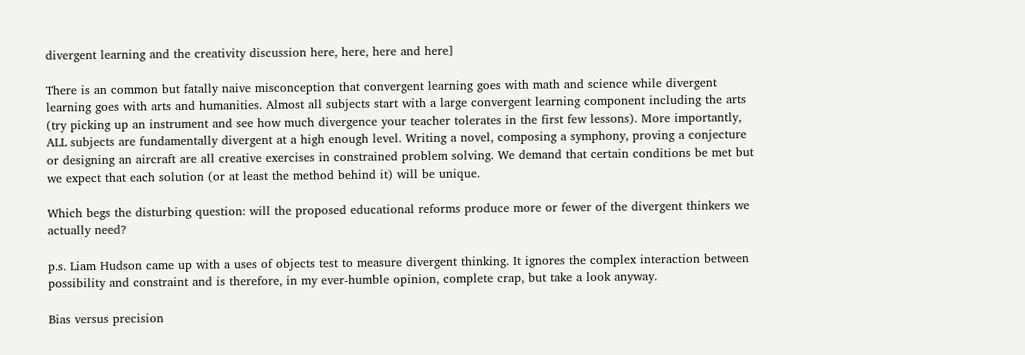divergent learning and the creativity discussion here, here, here and here]

There is an common but fatally naive misconception that convergent learning goes with math and science while divergent learning goes with arts and humanities. Almost all subjects start with a large convergent learning component including the arts (try picking up an instrument and see how much divergence your teacher tolerates in the first few lessons). More importantly, ALL subjects are fundamentally divergent at a high enough level. Writing a novel, composing a symphony, proving a conjecture or designing an aircraft are all creative exercises in constrained problem solving. We demand that certain conditions be met but we expect that each solution (or at least the method behind it) will be unique.

Which begs the disturbing question: will the proposed educational reforms produce more or fewer of the divergent thinkers we actually need?

p.s. Liam Hudson came up with a uses of objects test to measure divergent thinking. It ignores the complex interaction between possibility and constraint and is therefore, in my ever-humble opinion, complete crap, but take a look anyway.

Bias versus precision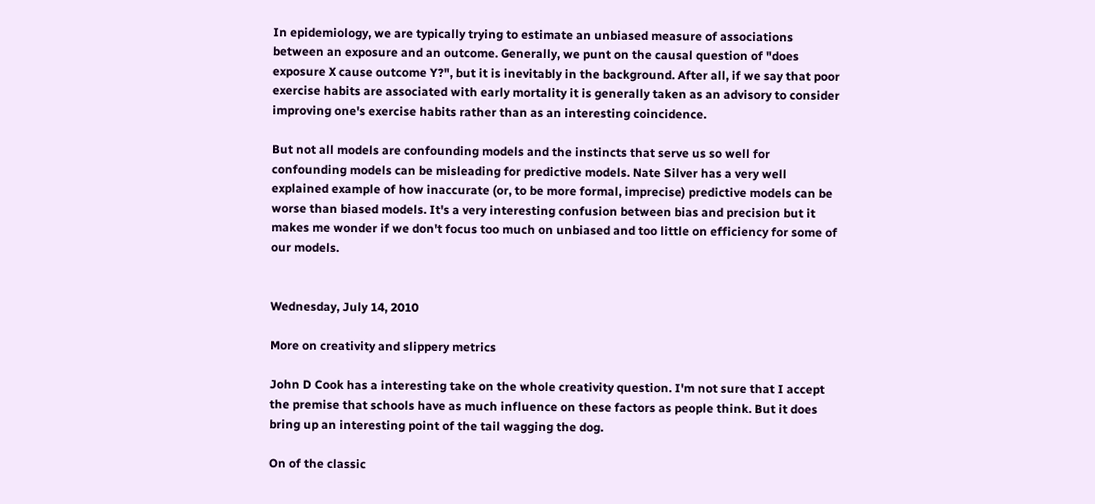In epidemiology, we are typically trying to estimate an unbiased measure of associations between an exposure and an outcome. Generally, we punt on the causal question of "does exposure X cause outcome Y?", but it is inevitably in the background. After all, if we say that poor exercise habits are associated with early mortality it is generally taken as an advisory to consider improving one's exercise habits rather than as an interesting coincidence.

But not all models are confounding models and the instincts that serve us so well for confounding models can be misleading for predictive models. Nate Silver has a very well explained example of how inaccurate (or, to be more formal, imprecise) predictive models can be worse than biased models. It's a very interesting confusion between bias and precision but it makes me wonder if we don't focus too much on unbiased and too little on efficiency for some of our models.


Wednesday, July 14, 2010

More on creativity and slippery metrics

John D Cook has a interesting take on the whole creativity question. I'm not sure that I accept the premise that schools have as much influence on these factors as people think. But it does bring up an interesting point of the tail wagging the dog.

On of the classic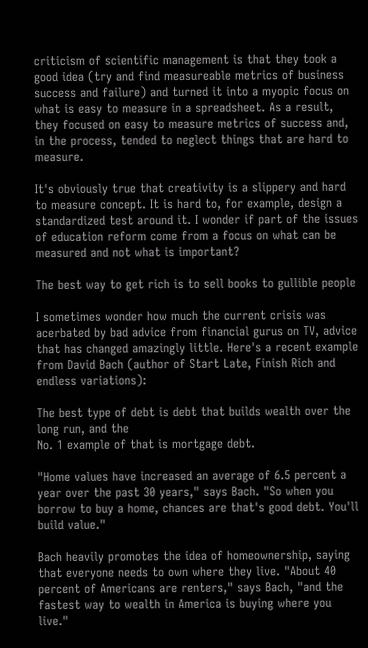criticism of scientific management is that they took a good idea (try and find measureable metrics of business success and failure) and turned it into a myopic focus on what is easy to measure in a spreadsheet. As a result, they focused on easy to measure metrics of success and, in the process, tended to neglect things that are hard to measure.

It's obviously true that creativity is a slippery and hard to measure concept. It is hard to, for example, design a standardized test around it. I wonder if part of the issues of education reform come from a focus on what can be measured and not what is important?

The best way to get rich is to sell books to gullible people

I sometimes wonder how much the current crisis was acerbated by bad advice from financial gurus on TV, advice that has changed amazingly little. Here's a recent example from David Bach (author of Start Late, Finish Rich and endless variations):

The best type of debt is debt that builds wealth over the long run, and the
No. 1 example of that is mortgage debt.

"Home values have increased an average of 6.5 percent a year over the past 30 years," says Bach. "So when you borrow to buy a home, chances are that's good debt. You'll build value."

Bach heavily promotes the idea of homeownership, saying that everyone needs to own where they live. "About 40 percent of Americans are renters," says Bach, "and the fastest way to wealth in America is buying where you live."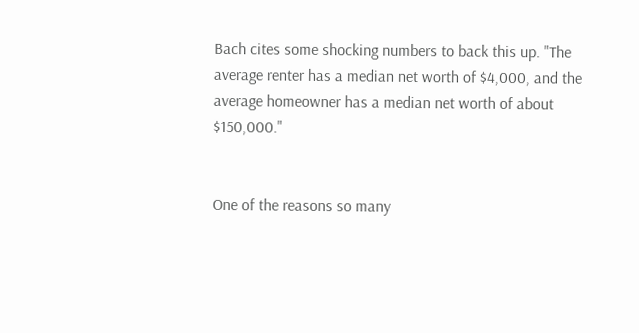Bach cites some shocking numbers to back this up. "The average renter has a median net worth of $4,000, and the average homeowner has a median net worth of about $150,000."


One of the reasons so many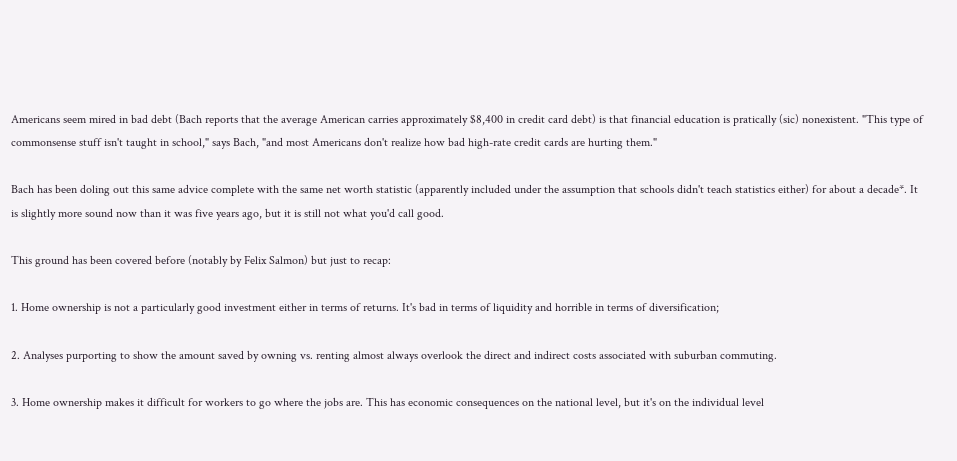Americans seem mired in bad debt (Bach reports that the average American carries approximately $8,400 in credit card debt) is that financial education is pratically (sic) nonexistent. "This type of commonsense stuff isn't taught in school," says Bach, "and most Americans don't realize how bad high-rate credit cards are hurting them."

Bach has been doling out this same advice complete with the same net worth statistic (apparently included under the assumption that schools didn't teach statistics either) for about a decade*. It is slightly more sound now than it was five years ago, but it is still not what you'd call good.

This ground has been covered before (notably by Felix Salmon) but just to recap:

1. Home ownership is not a particularly good investment either in terms of returns. It's bad in terms of liquidity and horrible in terms of diversification;

2. Analyses purporting to show the amount saved by owning vs. renting almost always overlook the direct and indirect costs associated with suburban commuting.

3. Home ownership makes it difficult for workers to go where the jobs are. This has economic consequences on the national level, but it's on the individual level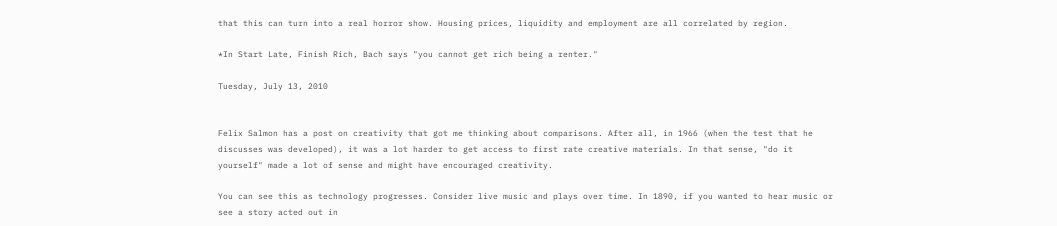that this can turn into a real horror show. Housing prices, liquidity and employment are all correlated by region.

*In Start Late, Finish Rich, Bach says "you cannot get rich being a renter."

Tuesday, July 13, 2010


Felix Salmon has a post on creativity that got me thinking about comparisons. After all, in 1966 (when the test that he discusses was developed), it was a lot harder to get access to first rate creative materials. In that sense, "do it yourself" made a lot of sense and might have encouraged creativity.

You can see this as technology progresses. Consider live music and plays over time. In 1890, if you wanted to hear music or see a story acted out in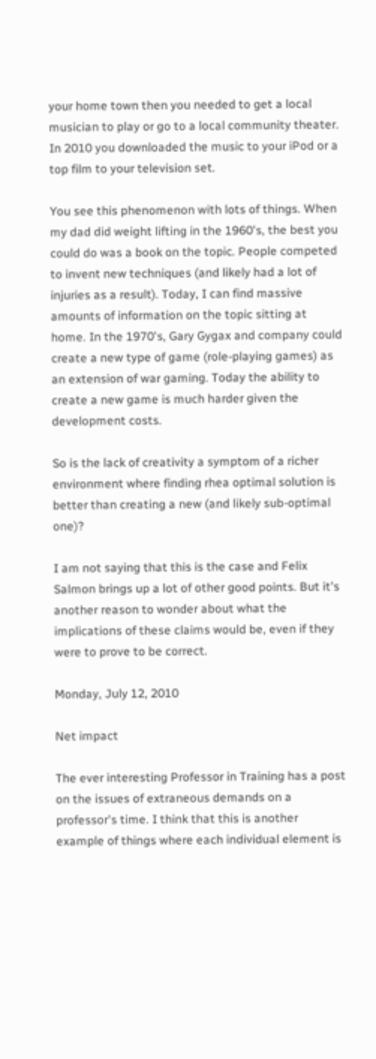your home town then you needed to get a local musician to play or go to a local community theater. In 2010 you downloaded the music to your iPod or a top film to your television set.

You see this phenomenon with lots of things. When my dad did weight lifting in the 1960's, the best you could do was a book on the topic. People competed to invent new techniques (and likely had a lot of injuries as a result). Today, I can find massive amounts of information on the topic sitting at home. In the 1970's, Gary Gygax and company could create a new type of game (role-playing games) as an extension of war gaming. Today the ability to create a new game is much harder given the development costs.

So is the lack of creativity a symptom of a richer environment where finding rhea optimal solution is better than creating a new (and likely sub-optimal one)?

I am not saying that this is the case and Felix Salmon brings up a lot of other good points. But it's another reason to wonder about what the implications of these claims would be, even if they were to prove to be correct.

Monday, July 12, 2010

Net impact

The ever interesting Professor in Training has a post on the issues of extraneous demands on a professor's time. I think that this is another example of things where each individual element is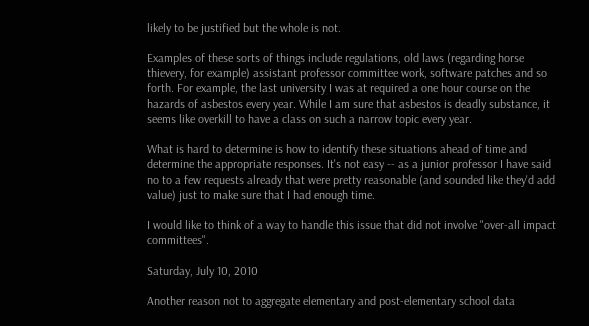likely to be justified but the whole is not.

Examples of these sorts of things include regulations, old laws (regarding horse thievery, for example) assistant professor committee work, software patches and so forth. For example, the last university I was at required a one hour course on the hazards of asbestos every year. While I am sure that asbestos is deadly substance, it seems like overkill to have a class on such a narrow topic every year.

What is hard to determine is how to identify these situations ahead of time and determine the appropriate responses. It's not easy -- as a junior professor I have said no to a few requests already that were pretty reasonable (and sounded like they'd add value) just to make sure that I had enough time.

I would like to think of a way to handle this issue that did not involve "over-all impact committees".

Saturday, July 10, 2010

Another reason not to aggregate elementary and post-elementary school data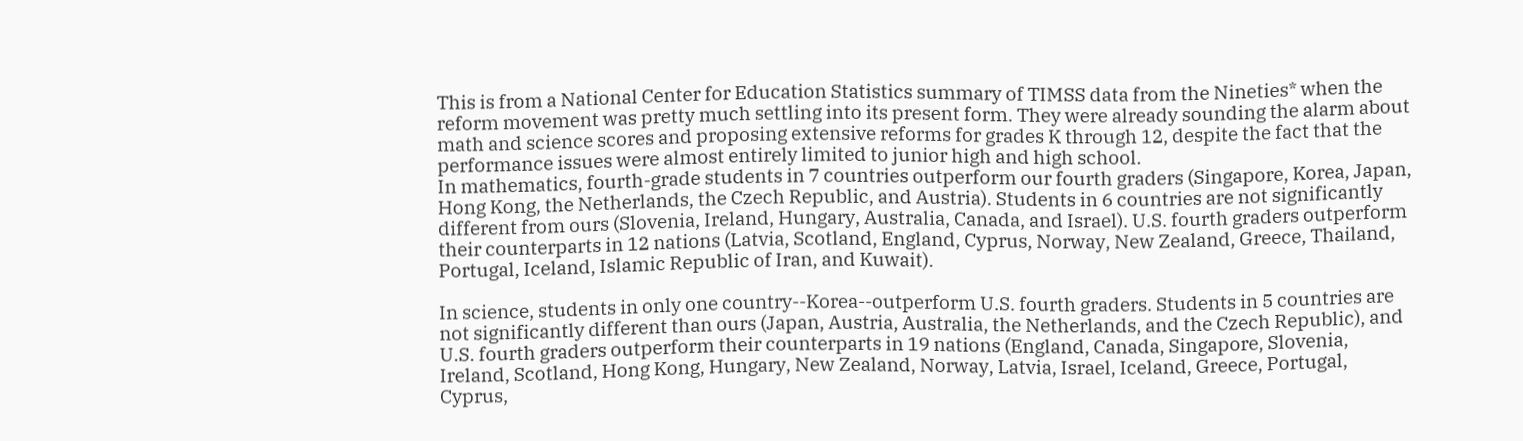This is from a National Center for Education Statistics summary of TIMSS data from the Nineties* when the reform movement was pretty much settling into its present form. They were already sounding the alarm about math and science scores and proposing extensive reforms for grades K through 12, despite the fact that the performance issues were almost entirely limited to junior high and high school.
In mathematics, fourth-grade students in 7 countries outperform our fourth graders (Singapore, Korea, Japan, Hong Kong, the Netherlands, the Czech Republic, and Austria). Students in 6 countries are not significantly different from ours (Slovenia, Ireland, Hungary, Australia, Canada, and Israel). U.S. fourth graders outperform their counterparts in 12 nations (Latvia, Scotland, England, Cyprus, Norway, New Zealand, Greece, Thailand, Portugal, Iceland, Islamic Republic of Iran, and Kuwait).

In science, students in only one country--Korea--outperform U.S. fourth graders. Students in 5 countries are not significantly different than ours (Japan, Austria, Australia, the Netherlands, and the Czech Republic), and U.S. fourth graders outperform their counterparts in 19 nations (England, Canada, Singapore, Slovenia, Ireland, Scotland, Hong Kong, Hungary, New Zealand, Norway, Latvia, Israel, Iceland, Greece, Portugal, Cyprus,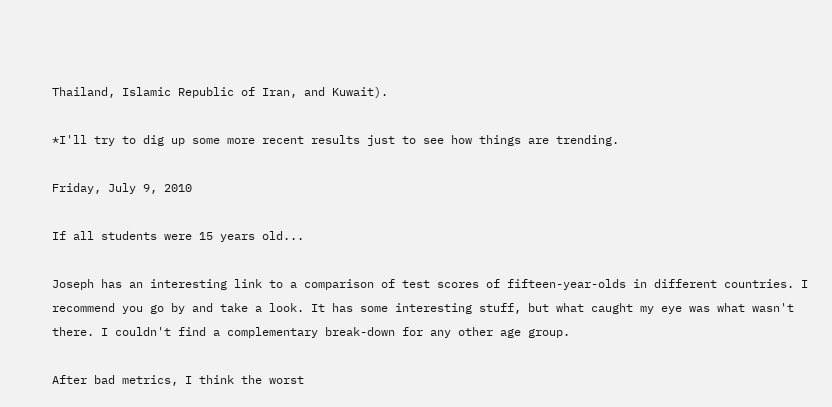Thailand, Islamic Republic of Iran, and Kuwait).

*I'll try to dig up some more recent results just to see how things are trending.

Friday, July 9, 2010

If all students were 15 years old...

Joseph has an interesting link to a comparison of test scores of fifteen-year-olds in different countries. I recommend you go by and take a look. It has some interesting stuff, but what caught my eye was what wasn't there. I couldn't find a complementary break-down for any other age group.

After bad metrics, I think the worst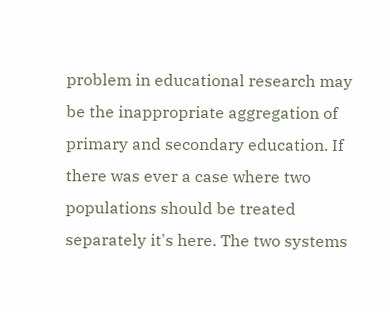problem in educational research may be the inappropriate aggregation of primary and secondary education. If there was ever a case where two populations should be treated separately it's here. The two systems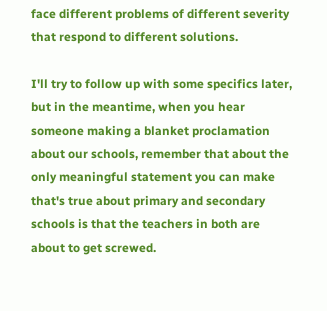face different problems of different severity that respond to different solutions.

I'll try to follow up with some specifics later, but in the meantime, when you hear someone making a blanket proclamation about our schools, remember that about the only meaningful statement you can make that's true about primary and secondary schools is that the teachers in both are about to get screwed.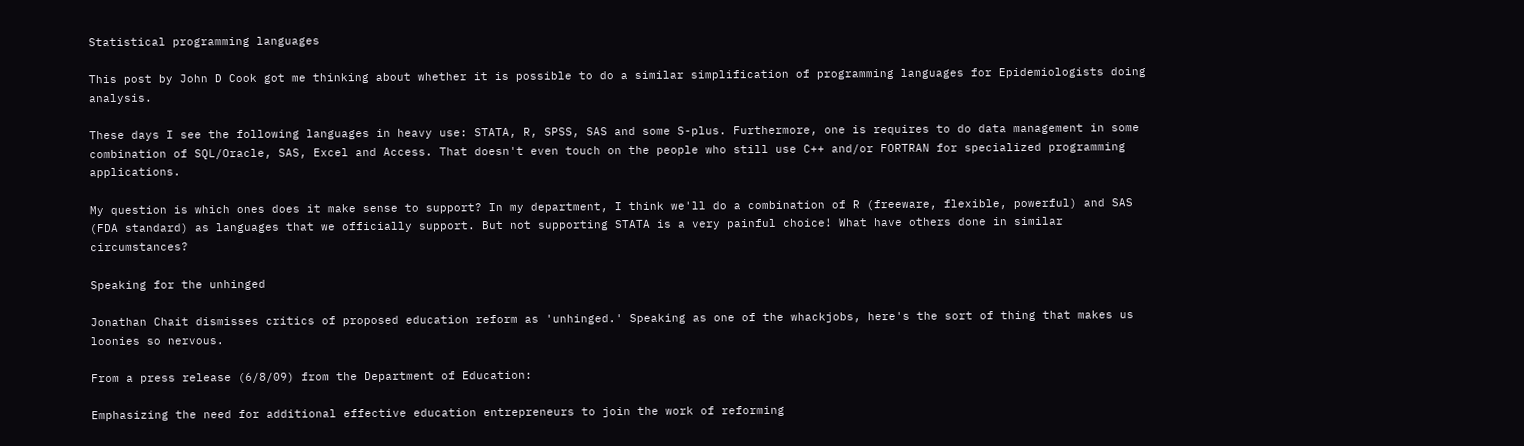Statistical programming languages

This post by John D Cook got me thinking about whether it is possible to do a similar simplification of programming languages for Epidemiologists doing analysis.

These days I see the following languages in heavy use: STATA, R, SPSS, SAS and some S-plus. Furthermore, one is requires to do data management in some combination of SQL/Oracle, SAS, Excel and Access. That doesn't even touch on the people who still use C++ and/or FORTRAN for specialized programming applications.

My question is which ones does it make sense to support? In my department, I think we'll do a combination of R (freeware, flexible, powerful) and SAS (FDA standard) as languages that we officially support. But not supporting STATA is a very painful choice! What have others done in similar circumstances?

Speaking for the unhinged

Jonathan Chait dismisses critics of proposed education reform as 'unhinged.' Speaking as one of the whackjobs, here's the sort of thing that makes us loonies so nervous.

From a press release (6/8/09) from the Department of Education:

Emphasizing the need for additional effective education entrepreneurs to join the work of reforming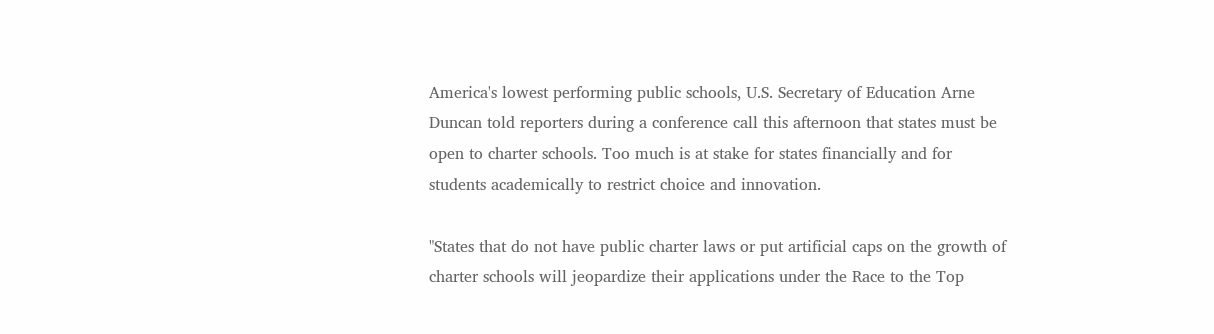America's lowest performing public schools, U.S. Secretary of Education Arne Duncan told reporters during a conference call this afternoon that states must be open to charter schools. Too much is at stake for states financially and for students academically to restrict choice and innovation.

"States that do not have public charter laws or put artificial caps on the growth of charter schools will jeopardize their applications under the Race to the Top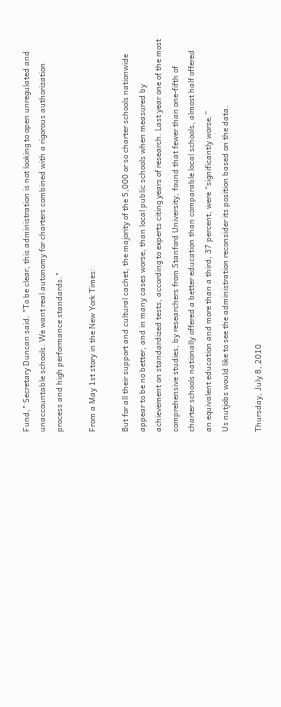Fund," Secretary Duncan said. "To be clear, this administration is not looking to open unregulated and unaccountable schools. We want real autonomy for charters combined with a rigorous authorization process and high performance standards."

From a May 1st story in the New York Times:

But for all their support and cultural cachet, the majority of the 5,000 or so charter schools nationwide appear to be no better, and in many cases worse, than local public schools when measured by achievement on standardized tests, according to experts citing years of research. Last year one of the most comprehensive studies, by researchers from Stanford University, found that fewer than one-fifth of charter schools nationally offered a better education than comparable local schools, almost half offered an equivalent education and more than a third, 37 percent, were “significantly worse.”
Us nutjobs would like to see the administration reconsider its position based on the data.

Thursday, July 8, 2010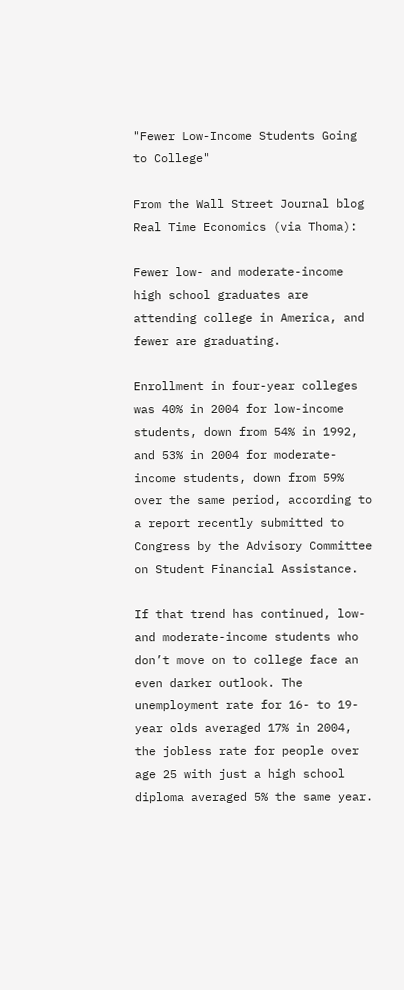"Fewer Low-Income Students Going to College"

From the Wall Street Journal blog Real Time Economics (via Thoma):

Fewer low- and moderate-income high school graduates are attending college in America, and fewer are graduating.

Enrollment in four-year colleges was 40% in 2004 for low-income students, down from 54% in 1992, and 53% in 2004 for moderate-income students, down from 59% over the same period, according to a report recently submitted to Congress by the Advisory Committee on Student Financial Assistance.

If that trend has continued, low- and moderate-income students who don’t move on to college face an even darker outlook. The unemployment rate for 16- to 19-year olds averaged 17% in 2004, the jobless rate for people over age 25 with just a high school diploma averaged 5% the same year.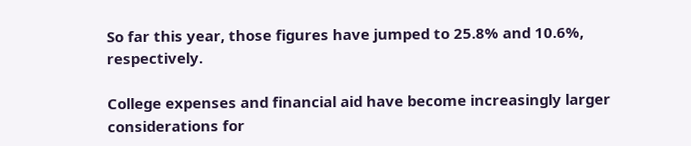So far this year, those figures have jumped to 25.8% and 10.6%, respectively.

College expenses and financial aid have become increasingly larger considerations for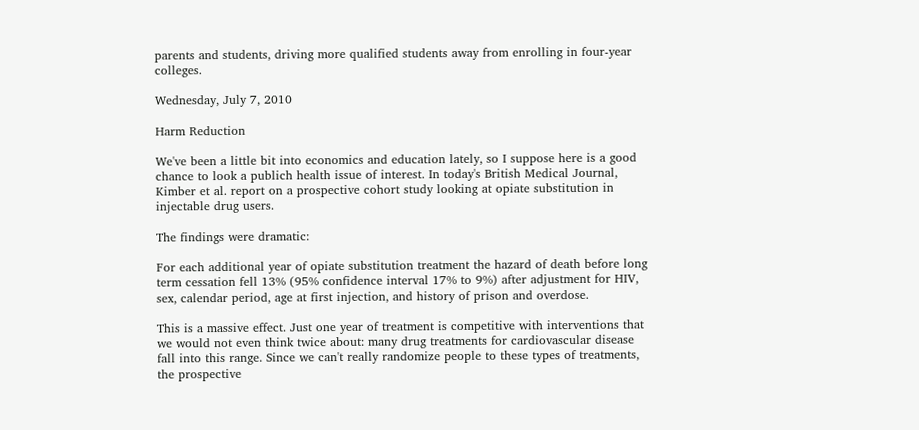parents and students, driving more qualified students away from enrolling in four-year colleges.

Wednesday, July 7, 2010

Harm Reduction

We've been a little bit into economics and education lately, so I suppose here is a good chance to look a publich health issue of interest. In today's British Medical Journal, Kimber et al. report on a prospective cohort study looking at opiate substitution in injectable drug users.

The findings were dramatic:

For each additional year of opiate substitution treatment the hazard of death before long term cessation fell 13% (95% confidence interval 17% to 9%) after adjustment for HIV, sex, calendar period, age at first injection, and history of prison and overdose.

This is a massive effect. Just one year of treatment is competitive with interventions that we would not even think twice about: many drug treatments for cardiovascular disease fall into this range. Since we can't really randomize people to these types of treatments, the prospective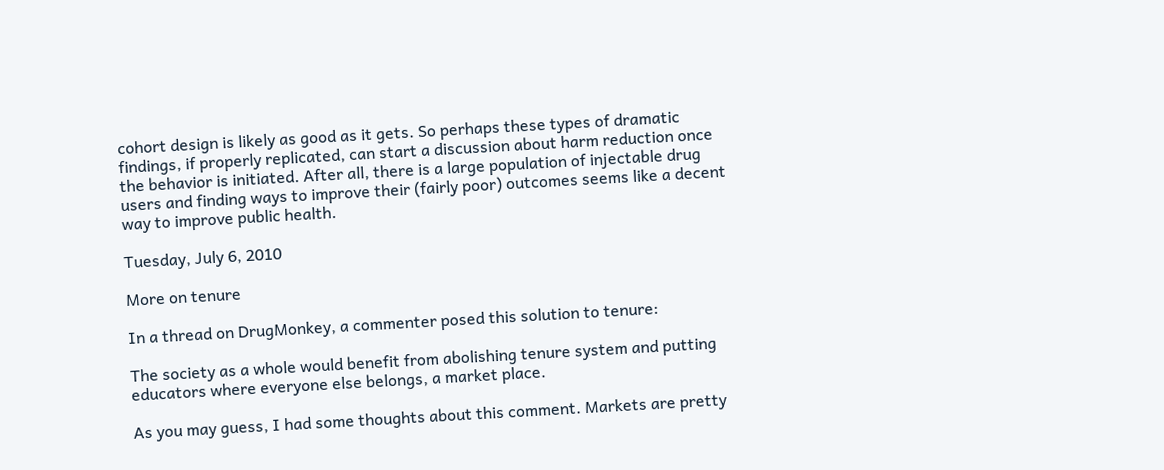cohort design is likely as good as it gets. So perhaps these types of dramatic findings, if properly replicated, can start a discussion about harm reduction once the behavior is initiated. After all, there is a large population of injectable drug users and finding ways to improve their (fairly poor) outcomes seems like a decent way to improve public health.

Tuesday, July 6, 2010

More on tenure

In a thread on DrugMonkey, a commenter posed this solution to tenure:

The society as a whole would benefit from abolishing tenure system and putting educators where everyone else belongs, a market place.

As you may guess, I had some thoughts about this comment. Markets are pretty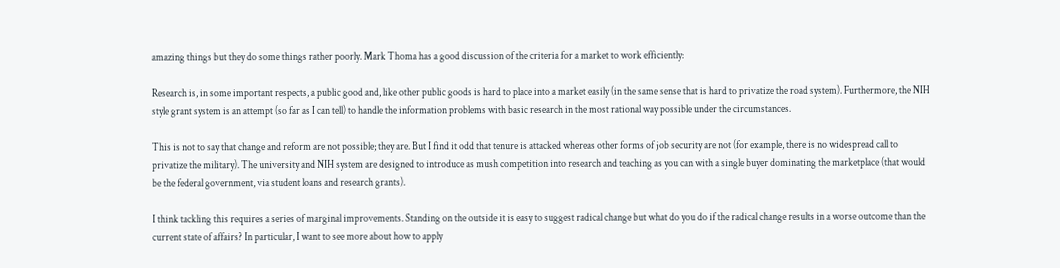amazing things but they do some things rather poorly. Mark Thoma has a good discussion of the criteria for a market to work efficiently:

Research is, in some important respects, a public good and, like other public goods is hard to place into a market easily (in the same sense that is hard to privatize the road system). Furthermore, the NIH style grant system is an attempt (so far as I can tell) to handle the information problems with basic research in the most rational way possible under the circumstances.

This is not to say that change and reform are not possible; they are. But I find it odd that tenure is attacked whereas other forms of job security are not (for example, there is no widespread call to privatize the military). The university and NIH system are designed to introduce as mush competition into research and teaching as you can with a single buyer dominating the marketplace (that would be the federal government, via student loans and research grants).

I think tackling this requires a series of marginal improvements. Standing on the outside it is easy to suggest radical change but what do you do if the radical change results in a worse outcome than the current state of affairs? In particular, I want to see more about how to apply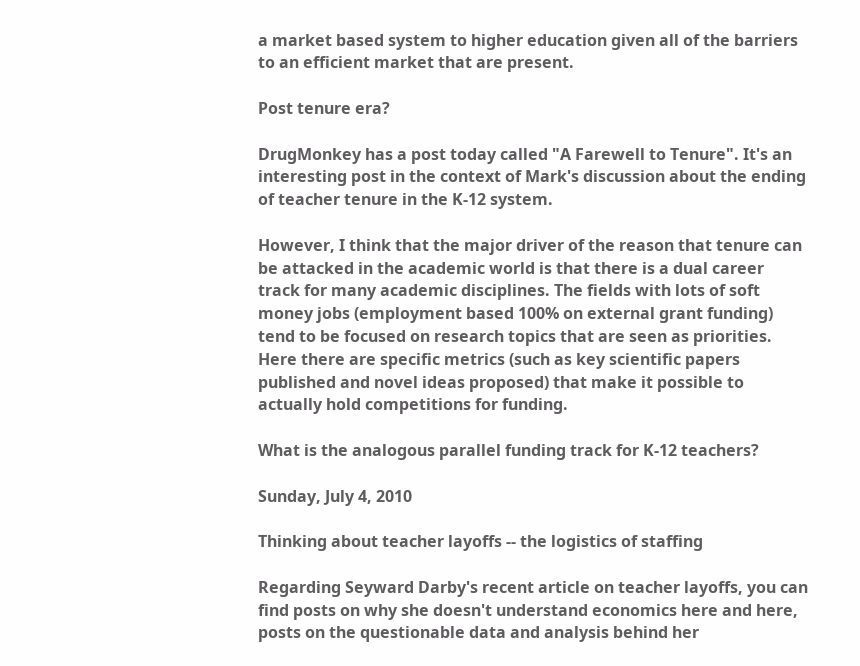a market based system to higher education given all of the barriers to an efficient market that are present.

Post tenure era?

DrugMonkey has a post today called "A Farewell to Tenure". It's an interesting post in the context of Mark's discussion about the ending of teacher tenure in the K-12 system.

However, I think that the major driver of the reason that tenure can be attacked in the academic world is that there is a dual career track for many academic disciplines. The fields with lots of soft money jobs (employment based 100% on external grant funding) tend to be focused on research topics that are seen as priorities. Here there are specific metrics (such as key scientific papers published and novel ideas proposed) that make it possible to actually hold competitions for funding.

What is the analogous parallel funding track for K-12 teachers?

Sunday, July 4, 2010

Thinking about teacher layoffs -- the logistics of staffing

Regarding Seyward Darby's recent article on teacher layoffs, you can find posts on why she doesn't understand economics here and here, posts on the questionable data and analysis behind her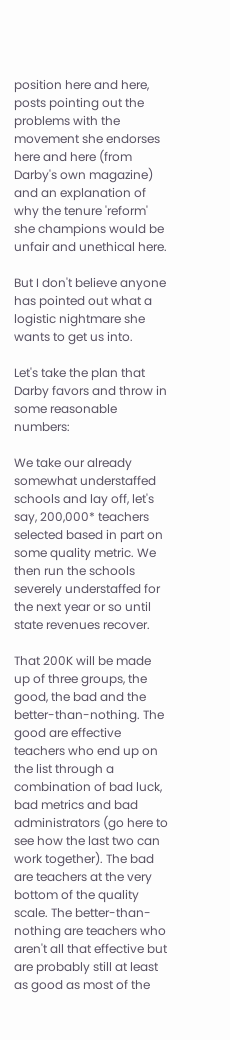position here and here, posts pointing out the problems with the movement she endorses here and here (from Darby's own magazine) and an explanation of why the tenure 'reform' she champions would be unfair and unethical here.

But I don't believe anyone has pointed out what a logistic nightmare she wants to get us into.

Let's take the plan that Darby favors and throw in some reasonable numbers:

We take our already somewhat understaffed schools and lay off, let's say, 200,000* teachers selected based in part on some quality metric. We then run the schools severely understaffed for the next year or so until state revenues recover.

That 200K will be made up of three groups, the good, the bad and the better-than-nothing. The good are effective teachers who end up on the list through a combination of bad luck, bad metrics and bad administrators (go here to see how the last two can work together). The bad are teachers at the very bottom of the quality scale. The better-than-nothing are teachers who aren't all that effective but are probably still at least as good as most of the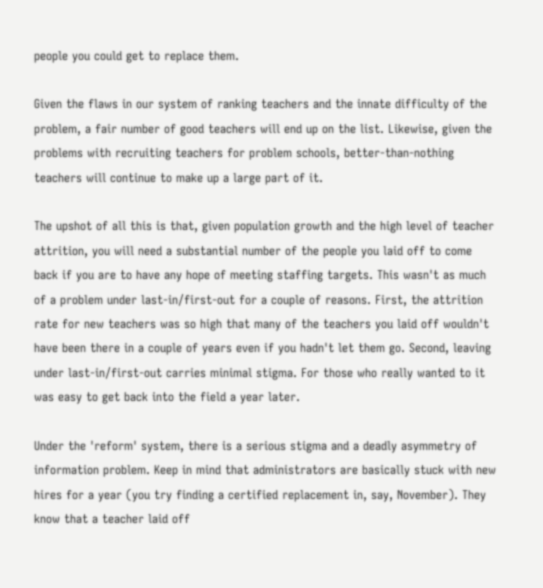people you could get to replace them.

Given the flaws in our system of ranking teachers and the innate difficulty of the problem, a fair number of good teachers will end up on the list. Likewise, given the problems with recruiting teachers for problem schools, better-than-nothing teachers will continue to make up a large part of it.

The upshot of all this is that, given population growth and the high level of teacher attrition, you will need a substantial number of the people you laid off to come back if you are to have any hope of meeting staffing targets. This wasn't as much of a problem under last-in/first-out for a couple of reasons. First, the attrition rate for new teachers was so high that many of the teachers you laid off wouldn't have been there in a couple of years even if you hadn't let them go. Second, leaving under last-in/first-out carries minimal stigma. For those who really wanted to it was easy to get back into the field a year later.

Under the 'reform' system, there is a serious stigma and a deadly asymmetry of information problem. Keep in mind that administrators are basically stuck with new hires for a year (you try finding a certified replacement in, say, November). They know that a teacher laid off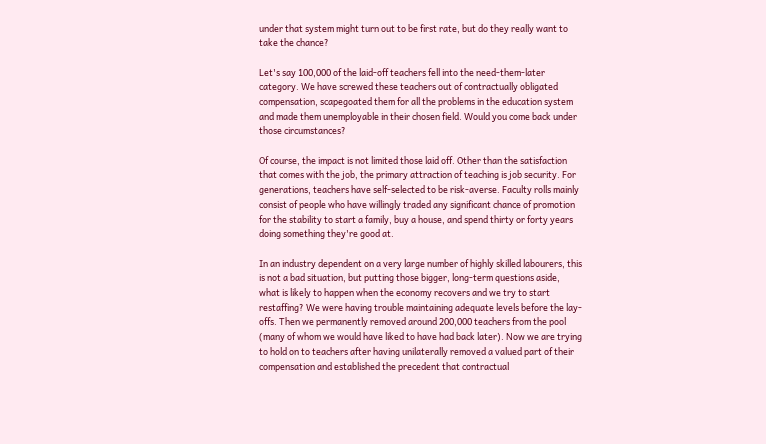under that system might turn out to be first rate, but do they really want to take the chance?

Let's say 100,000 of the laid-off teachers fell into the need-them-later category. We have screwed these teachers out of contractually obligated compensation, scapegoated them for all the problems in the education system and made them unemployable in their chosen field. Would you come back under those circumstances?

Of course, the impact is not limited those laid off. Other than the satisfaction that comes with the job, the primary attraction of teaching is job security. For generations, teachers have self-selected to be risk-averse. Faculty rolls mainly consist of people who have willingly traded any significant chance of promotion for the stability to start a family, buy a house, and spend thirty or forty years doing something they're good at.

In an industry dependent on a very large number of highly skilled labourers, this is not a bad situation, but putting those bigger, long-term questions aside, what is likely to happen when the economy recovers and we try to start restaffing? We were having trouble maintaining adequate levels before the lay-offs. Then we permanently removed around 200,000 teachers from the pool (many of whom we would have liked to have had back later). Now we are trying to hold on to teachers after having unilaterally removed a valued part of their compensation and established the precedent that contractual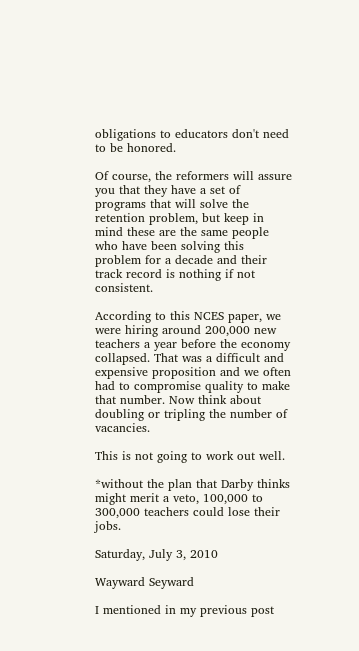obligations to educators don't need to be honored.

Of course, the reformers will assure you that they have a set of programs that will solve the retention problem, but keep in mind these are the same people who have been solving this problem for a decade and their track record is nothing if not consistent.

According to this NCES paper, we were hiring around 200,000 new teachers a year before the economy collapsed. That was a difficult and expensive proposition and we often had to compromise quality to make that number. Now think about doubling or tripling the number of vacancies.

This is not going to work out well.

*without the plan that Darby thinks might merit a veto, 100,000 to 300,000 teachers could lose their jobs.

Saturday, July 3, 2010

Wayward Seyward

I mentioned in my previous post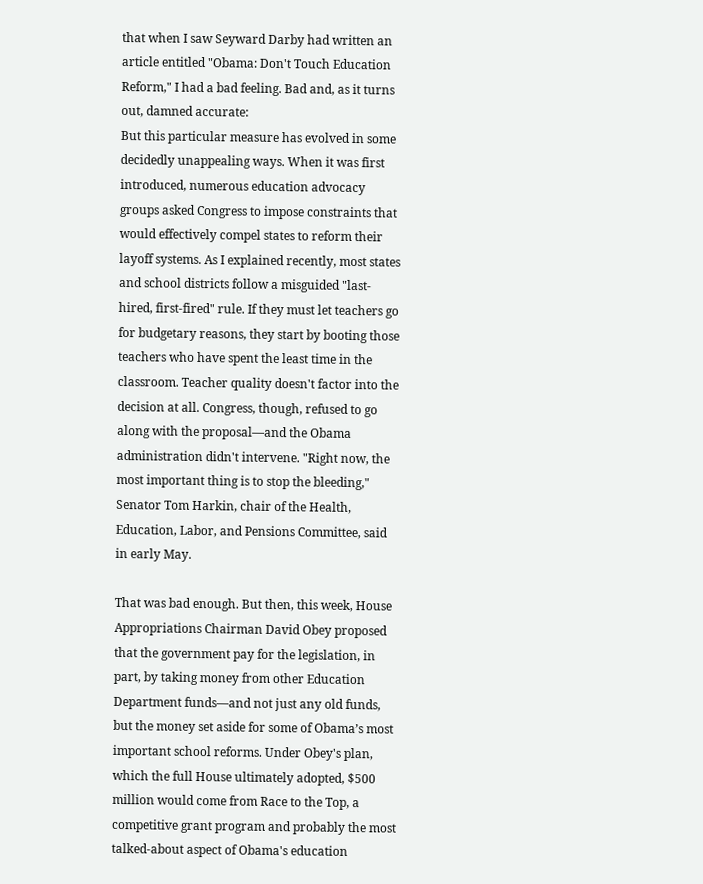that when I saw Seyward Darby had written an article entitled "Obama: Don't Touch Education Reform," I had a bad feeling. Bad and, as it turns out, damned accurate:
But this particular measure has evolved in some decidedly unappealing ways. When it was first introduced, numerous education advocacy groups asked Congress to impose constraints that would effectively compel states to reform their layoff systems. As I explained recently, most states and school districts follow a misguided "last-hired, first-fired" rule. If they must let teachers go for budgetary reasons, they start by booting those teachers who have spent the least time in the classroom. Teacher quality doesn't factor into the decision at all. Congress, though, refused to go along with the proposal—and the Obama administration didn't intervene. "Right now, the most important thing is to stop the bleeding," Senator Tom Harkin, chair of the Health, Education, Labor, and Pensions Committee, said in early May.

That was bad enough. But then, this week, House Appropriations Chairman David Obey proposed that the government pay for the legislation, in part, by taking money from other Education Department funds—and not just any old funds, but the money set aside for some of Obama’s most important school reforms. Under Obey's plan, which the full House ultimately adopted, $500 million would come from Race to the Top, a competitive grant program and probably the most talked-about aspect of Obama's education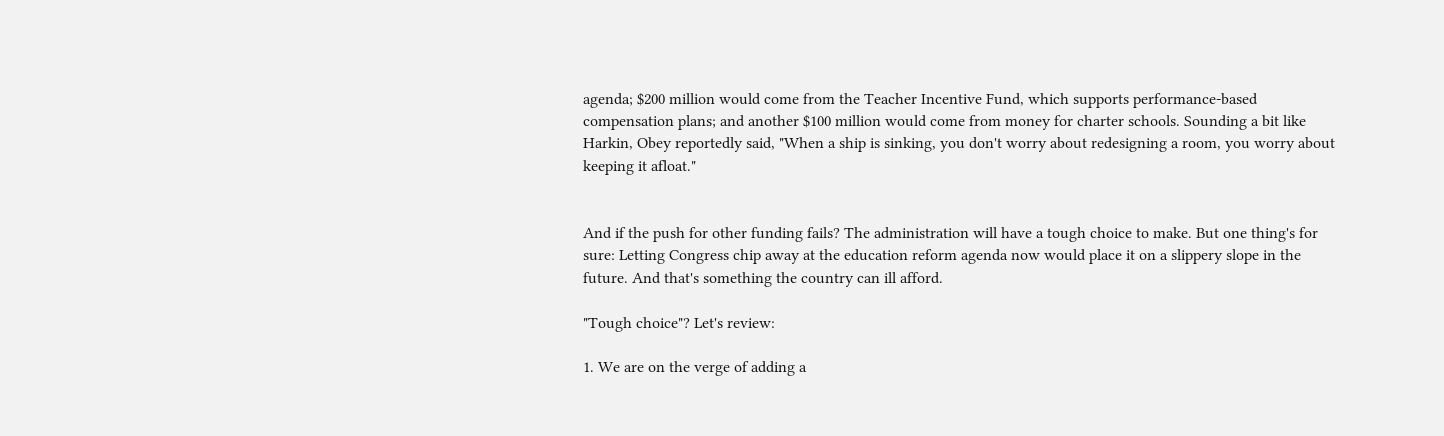agenda; $200 million would come from the Teacher Incentive Fund, which supports performance-based compensation plans; and another $100 million would come from money for charter schools. Sounding a bit like Harkin, Obey reportedly said, "When a ship is sinking, you don't worry about redesigning a room, you worry about keeping it afloat."


And if the push for other funding fails? The administration will have a tough choice to make. But one thing's for sure: Letting Congress chip away at the education reform agenda now would place it on a slippery slope in the future. And that's something the country can ill afford.

"Tough choice"? Let's review:

1. We are on the verge of adding a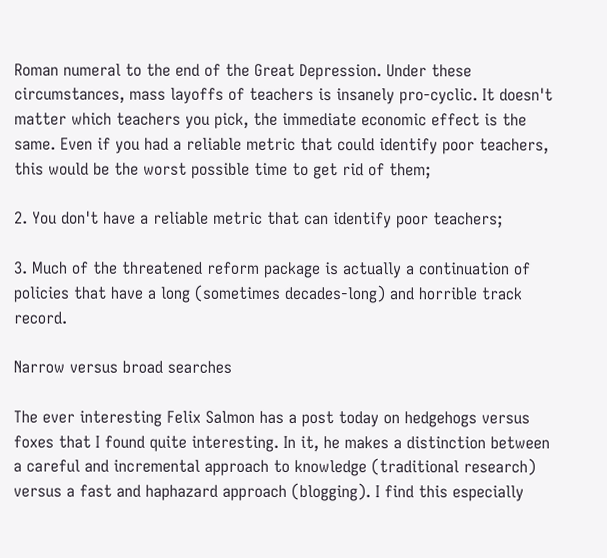Roman numeral to the end of the Great Depression. Under these circumstances, mass layoffs of teachers is insanely pro-cyclic. It doesn't matter which teachers you pick, the immediate economic effect is the same. Even if you had a reliable metric that could identify poor teachers, this would be the worst possible time to get rid of them;

2. You don't have a reliable metric that can identify poor teachers;

3. Much of the threatened reform package is actually a continuation of policies that have a long (sometimes decades-long) and horrible track record.

Narrow versus broad searches

The ever interesting Felix Salmon has a post today on hedgehogs versus foxes that I found quite interesting. In it, he makes a distinction between a careful and incremental approach to knowledge (traditional research) versus a fast and haphazard approach (blogging). I find this especially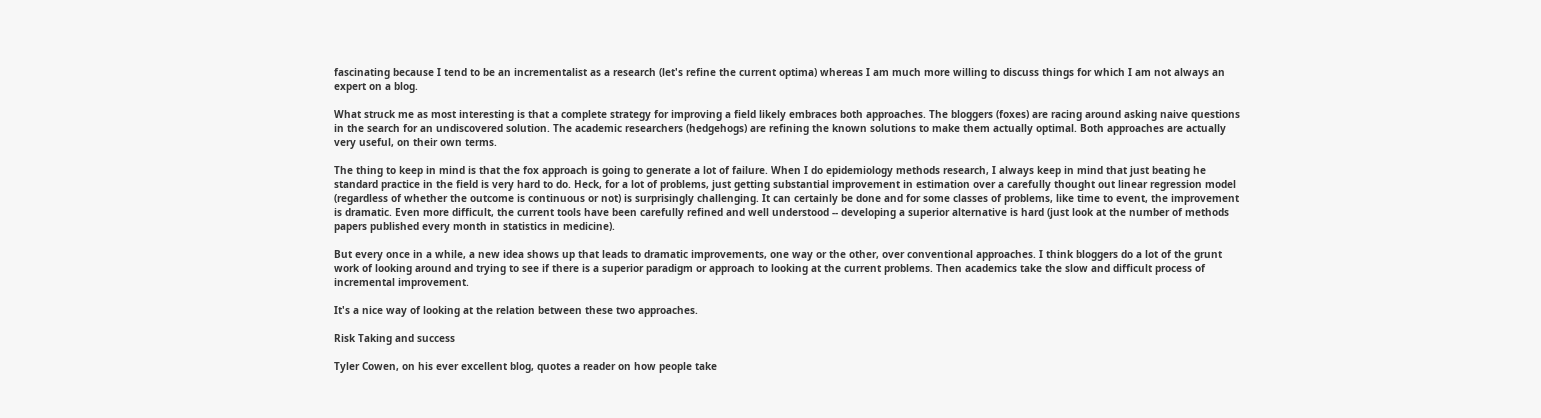fascinating because I tend to be an incrementalist as a research (let's refine the current optima) whereas I am much more willing to discuss things for which I am not always an expert on a blog.

What struck me as most interesting is that a complete strategy for improving a field likely embraces both approaches. The bloggers (foxes) are racing around asking naive questions in the search for an undiscovered solution. The academic researchers (hedgehogs) are refining the known solutions to make them actually optimal. Both approaches are actually very useful, on their own terms.

The thing to keep in mind is that the fox approach is going to generate a lot of failure. When I do epidemiology methods research, I always keep in mind that just beating he standard practice in the field is very hard to do. Heck, for a lot of problems, just getting substantial improvement in estimation over a carefully thought out linear regression model (regardless of whether the outcome is continuous or not) is surprisingly challenging. It can certainly be done and for some classes of problems, like time to event, the improvement is dramatic. Even more difficult, the current tools have been carefully refined and well understood -- developing a superior alternative is hard (just look at the number of methods papers published every month in statistics in medicine).

But every once in a while, a new idea shows up that leads to dramatic improvements, one way or the other, over conventional approaches. I think bloggers do a lot of the grunt work of looking around and trying to see if there is a superior paradigm or approach to looking at the current problems. Then academics take the slow and difficult process of incremental improvement.

It's a nice way of looking at the relation between these two approaches.

Risk Taking and success

Tyler Cowen, on his ever excellent blog, quotes a reader on how people take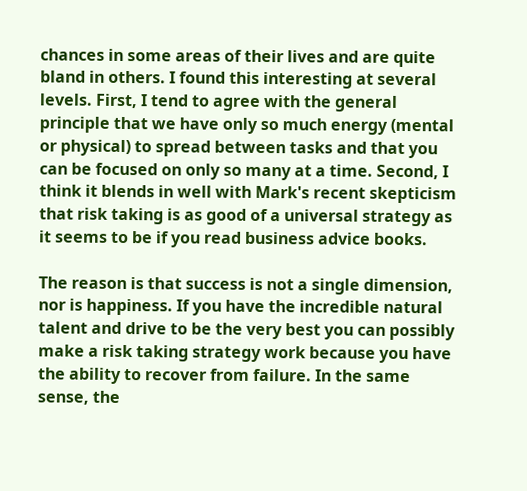chances in some areas of their lives and are quite bland in others. I found this interesting at several levels. First, I tend to agree with the general principle that we have only so much energy (mental or physical) to spread between tasks and that you can be focused on only so many at a time. Second, I think it blends in well with Mark's recent skepticism that risk taking is as good of a universal strategy as it seems to be if you read business advice books.

The reason is that success is not a single dimension, nor is happiness. If you have the incredible natural talent and drive to be the very best you can possibly make a risk taking strategy work because you have the ability to recover from failure. In the same sense, the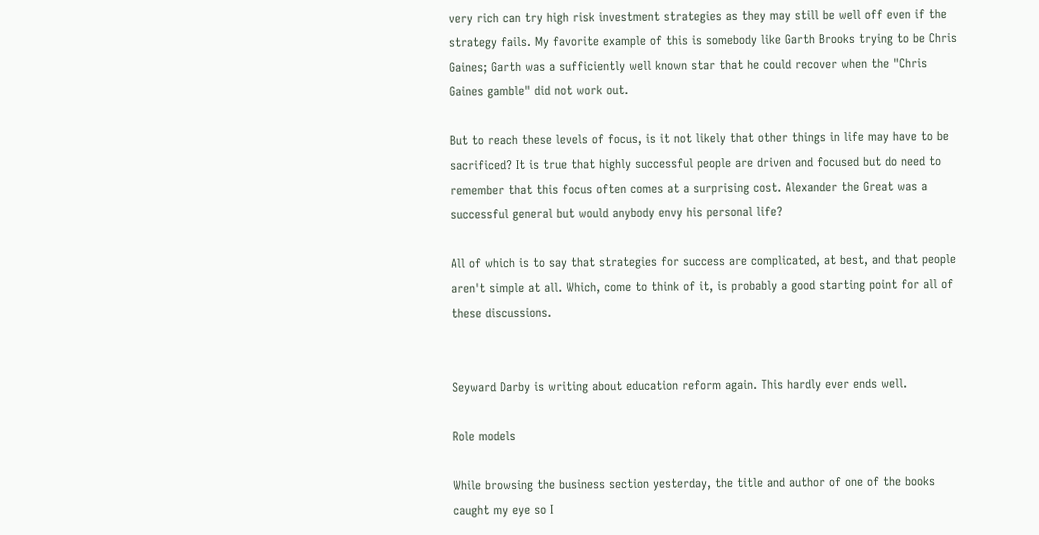very rich can try high risk investment strategies as they may still be well off even if the strategy fails. My favorite example of this is somebody like Garth Brooks trying to be Chris Gaines; Garth was a sufficiently well known star that he could recover when the "Chris Gaines gamble" did not work out.

But to reach these levels of focus, is it not likely that other things in life may have to be sacrificed? It is true that highly successful people are driven and focused but do need to remember that this focus often comes at a surprising cost. Alexander the Great was a successful general but would anybody envy his personal life?

All of which is to say that strategies for success are complicated, at best, and that people aren't simple at all. Which, come to think of it, is probably a good starting point for all of these discussions.


Seyward Darby is writing about education reform again. This hardly ever ends well.

Role models

While browsing the business section yesterday, the title and author of one of the books caught my eye so I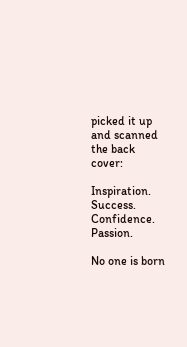picked it up and scanned the back cover:

Inspiration. Success. Confidence. Passion.

No one is born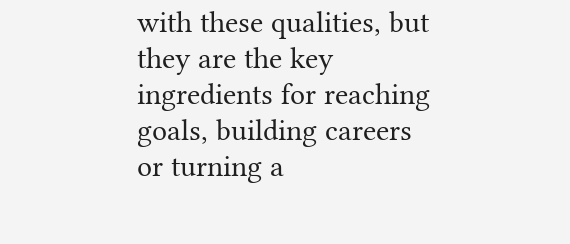with these qualities, but they are the key ingredients for reaching goals, building careers or turning a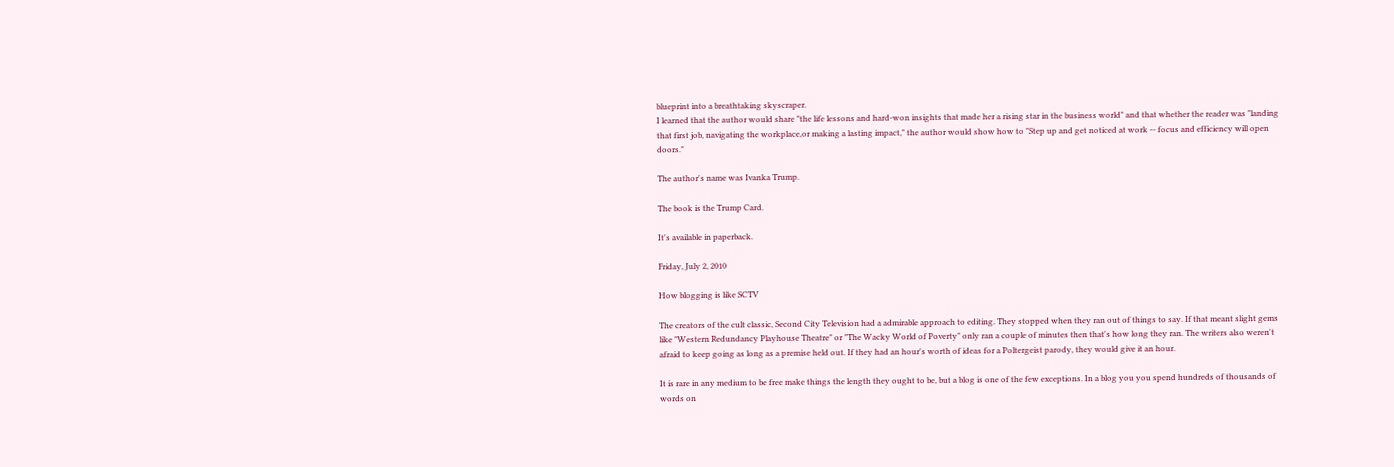blueprint into a breathtaking skyscraper.
I learned that the author would share "the life lessons and hard-won insights that made her a rising star in the business world" and that whether the reader was "landing that first job, navigating the workplace,or making a lasting impact," the author would show how to "Step up and get noticed at work -- focus and efficiency will open doors."

The author's name was Ivanka Trump.

The book is the Trump Card.

It's available in paperback.

Friday, July 2, 2010

How blogging is like SCTV

The creators of the cult classic, Second City Television had a admirable approach to editing. They stopped when they ran out of things to say. If that meant slight gems like "Western Redundancy Playhouse Theatre" or "The Wacky World of Poverty" only ran a couple of minutes then that's how long they ran. The writers also weren't afraid to keep going as long as a premise held out. If they had an hour's worth of ideas for a Poltergeist parody, they would give it an hour.

It is rare in any medium to be free make things the length they ought to be, but a blog is one of the few exceptions. In a blog you you spend hundreds of thousands of words on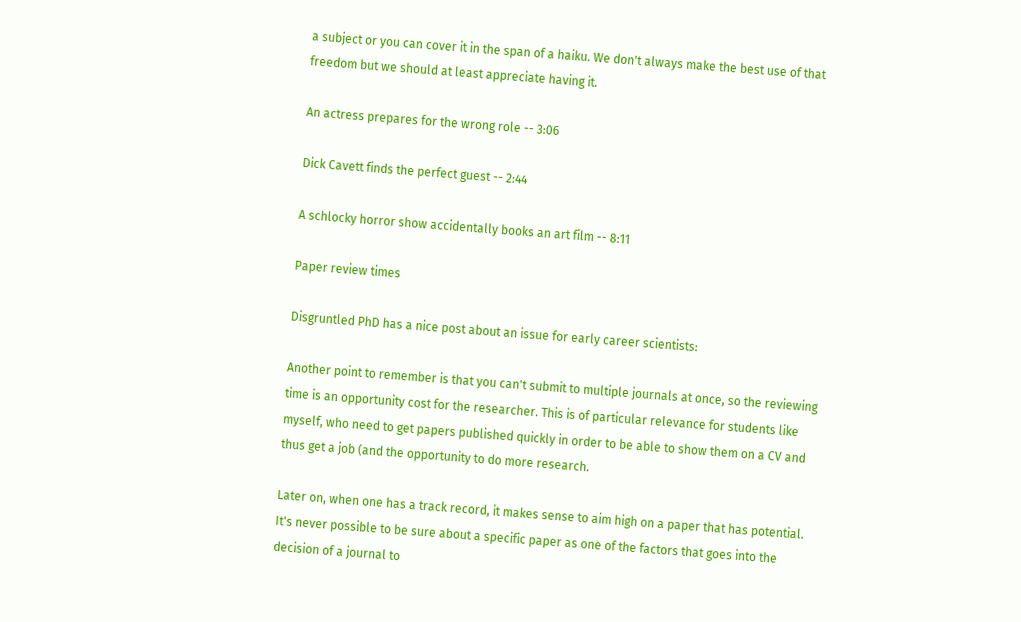a subject or you can cover it in the span of a haiku. We don't always make the best use of that freedom but we should at least appreciate having it.

An actress prepares for the wrong role -- 3:06

Dick Cavett finds the perfect guest -- 2:44

A schlocky horror show accidentally books an art film -- 8:11

Paper review times

Disgruntled PhD has a nice post about an issue for early career scientists:

Another point to remember is that you can't submit to multiple journals at once, so the reviewing time is an opportunity cost for the researcher. This is of particular relevance for students like myself, who need to get papers published quickly in order to be able to show them on a CV and thus get a job (and the opportunity to do more research.

Later on, when one has a track record, it makes sense to aim high on a paper that has potential. It's never possible to be sure about a specific paper as one of the factors that goes into the decision of a journal to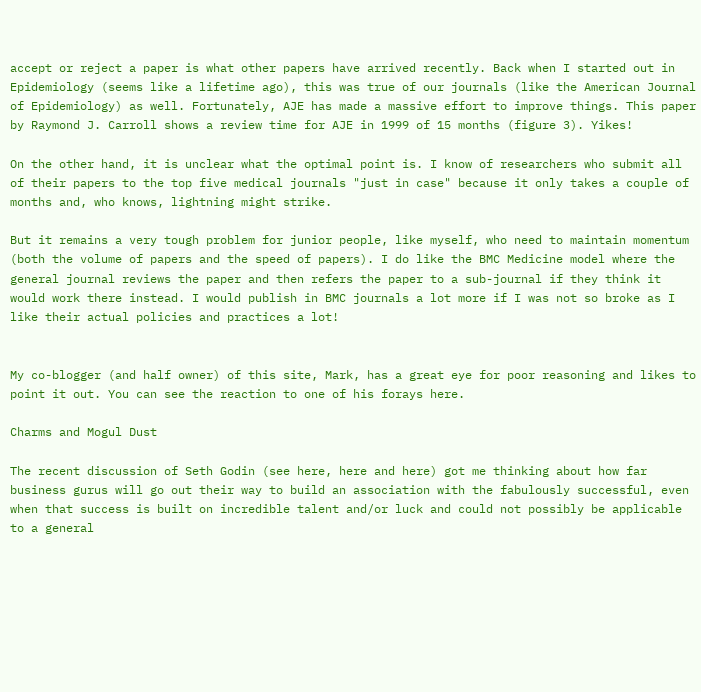accept or reject a paper is what other papers have arrived recently. Back when I started out in Epidemiology (seems like a lifetime ago), this was true of our journals (like the American Journal of Epidemiology) as well. Fortunately, AJE has made a massive effort to improve things. This paper by Raymond J. Carroll shows a review time for AJE in 1999 of 15 months (figure 3). Yikes!

On the other hand, it is unclear what the optimal point is. I know of researchers who submit all of their papers to the top five medical journals "just in case" because it only takes a couple of months and, who knows, lightning might strike.

But it remains a very tough problem for junior people, like myself, who need to maintain momentum (both the volume of papers and the speed of papers). I do like the BMC Medicine model where the general journal reviews the paper and then refers the paper to a sub-journal if they think it would work there instead. I would publish in BMC journals a lot more if I was not so broke as I like their actual policies and practices a lot!


My co-blogger (and half owner) of this site, Mark, has a great eye for poor reasoning and likes to point it out. You can see the reaction to one of his forays here.

Charms and Mogul Dust

The recent discussion of Seth Godin (see here, here and here) got me thinking about how far business gurus will go out their way to build an association with the fabulously successful, even when that success is built on incredible talent and/or luck and could not possibly be applicable to a general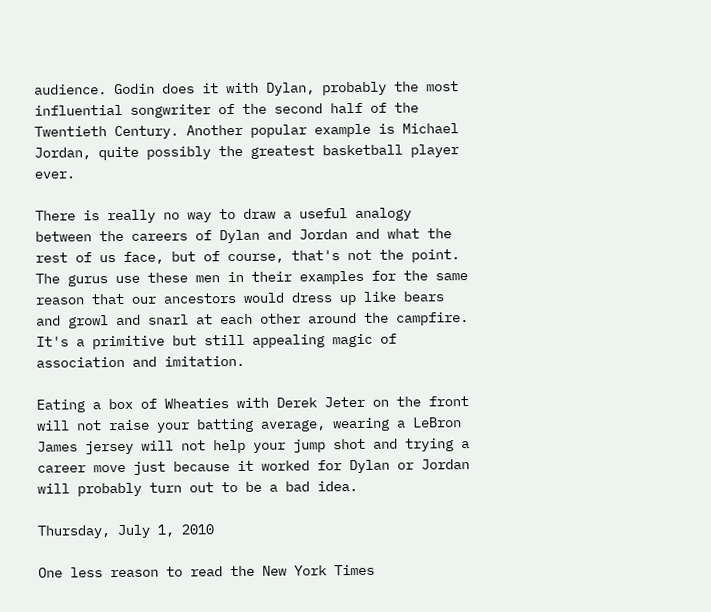audience. Godin does it with Dylan, probably the most influential songwriter of the second half of the Twentieth Century. Another popular example is Michael Jordan, quite possibly the greatest basketball player ever.

There is really no way to draw a useful analogy between the careers of Dylan and Jordan and what the rest of us face, but of course, that's not the point. The gurus use these men in their examples for the same reason that our ancestors would dress up like bears and growl and snarl at each other around the campfire. It's a primitive but still appealing magic of association and imitation.

Eating a box of Wheaties with Derek Jeter on the front will not raise your batting average, wearing a LeBron James jersey will not help your jump shot and trying a career move just because it worked for Dylan or Jordan will probably turn out to be a bad idea.

Thursday, July 1, 2010

One less reason to read the New York Times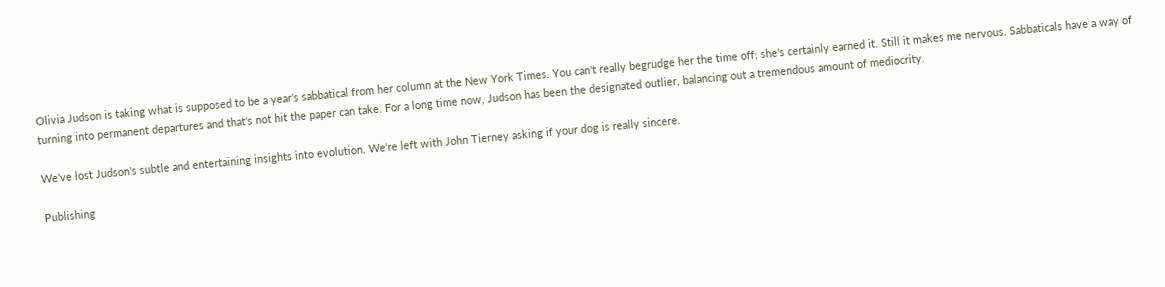Olivia Judson is taking what is supposed to be a year's sabbatical from her column at the New York Times. You can't really begrudge her the time off; she's certainly earned it. Still it makes me nervous. Sabbaticals have a way of turning into permanent departures and that's not hit the paper can take. For a long time now, Judson has been the designated outlier, balancing out a tremendous amount of mediocrity.

We've lost Judson's subtle and entertaining insights into evolution. We're left with John Tierney asking if your dog is really sincere.

Publishing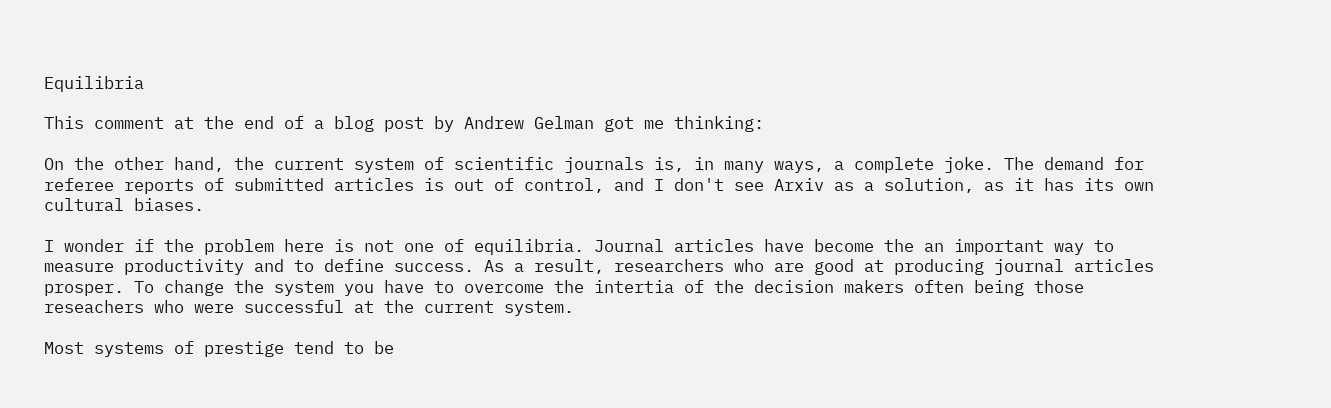Equilibria

This comment at the end of a blog post by Andrew Gelman got me thinking:

On the other hand, the current system of scientific journals is, in many ways, a complete joke. The demand for referee reports of submitted articles is out of control, and I don't see Arxiv as a solution, as it has its own cultural biases.

I wonder if the problem here is not one of equilibria. Journal articles have become the an important way to measure productivity and to define success. As a result, researchers who are good at producing journal articles prosper. To change the system you have to overcome the intertia of the decision makers often being those reseachers who were successful at the current system.

Most systems of prestige tend to be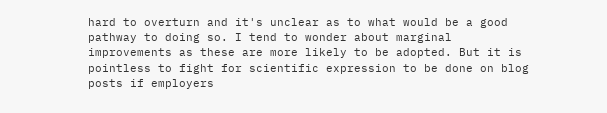hard to overturn and it's unclear as to what would be a good pathway to doing so. I tend to wonder about marginal improvements as these are more likely to be adopted. But it is pointless to fight for scientific expression to be done on blog posts if employers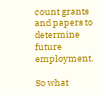count grants and papers to determine future employment.

So what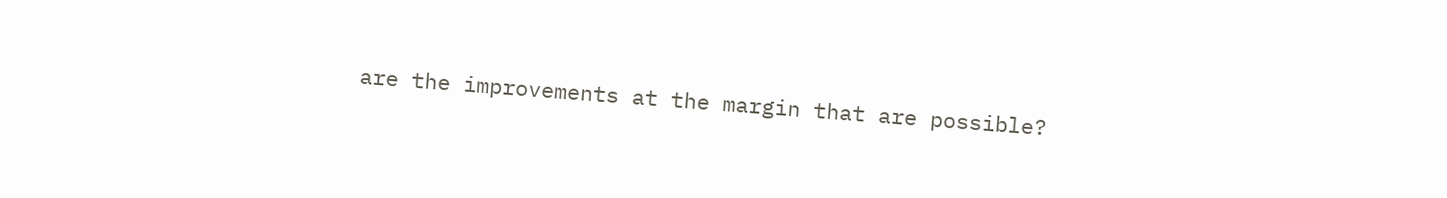are the improvements at the margin that are possible?